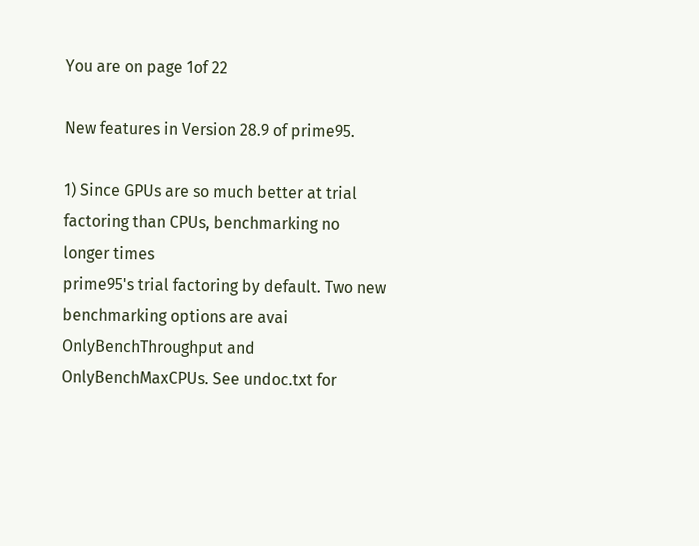You are on page 1of 22

New features in Version 28.9 of prime95.

1) Since GPUs are so much better at trial factoring than CPUs, benchmarking no
longer times
prime95's trial factoring by default. Two new benchmarking options are avai
OnlyBenchThroughput and OnlyBenchMaxCPUs. See undoc.txt for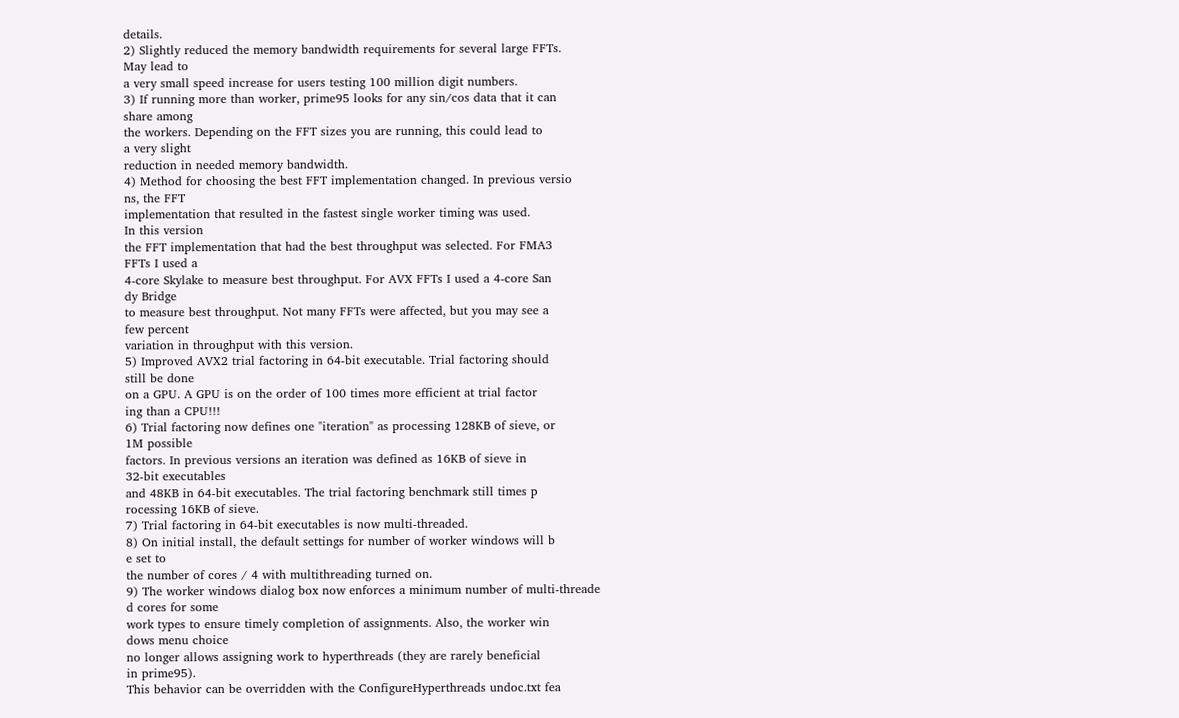details.
2) Slightly reduced the memory bandwidth requirements for several large FFTs.
May lead to
a very small speed increase for users testing 100 million digit numbers.
3) If running more than worker, prime95 looks for any sin/cos data that it can
share among
the workers. Depending on the FFT sizes you are running, this could lead to
a very slight
reduction in needed memory bandwidth.
4) Method for choosing the best FFT implementation changed. In previous versio
ns, the FFT
implementation that resulted in the fastest single worker timing was used.
In this version
the FFT implementation that had the best throughput was selected. For FMA3
FFTs I used a
4-core Skylake to measure best throughput. For AVX FFTs I used a 4-core San
dy Bridge
to measure best throughput. Not many FFTs were affected, but you may see a
few percent
variation in throughput with this version.
5) Improved AVX2 trial factoring in 64-bit executable. Trial factoring should
still be done
on a GPU. A GPU is on the order of 100 times more efficient at trial factor
ing than a CPU!!!
6) Trial factoring now defines one "iteration" as processing 128KB of sieve, or
1M possible
factors. In previous versions an iteration was defined as 16KB of sieve in
32-bit executables
and 48KB in 64-bit executables. The trial factoring benchmark still times p
rocessing 16KB of sieve.
7) Trial factoring in 64-bit executables is now multi-threaded.
8) On initial install, the default settings for number of worker windows will b
e set to
the number of cores / 4 with multithreading turned on.
9) The worker windows dialog box now enforces a minimum number of multi-threade
d cores for some
work types to ensure timely completion of assignments. Also, the worker win
dows menu choice
no longer allows assigning work to hyperthreads (they are rarely beneficial
in prime95).
This behavior can be overridden with the ConfigureHyperthreads undoc.txt fea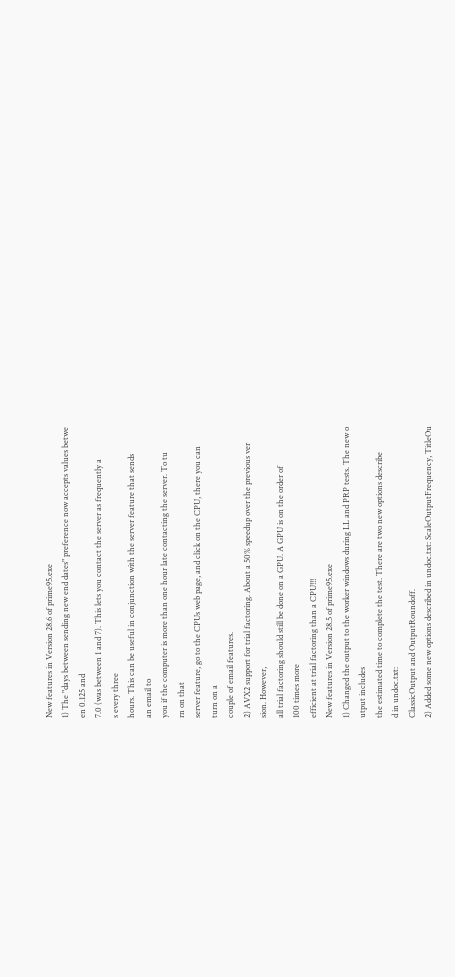New features in Version 28.6 of prime95.exe
1) The "days between sending new end dates" preference now accepts values betwe
en 0.125 and
7.0 (was between 1 and 7). This lets you contact the server as frequently a
s every three
hours. This can be useful in conjunction with the server feature that sends
an email to
you if the computer is more than one hour late contacting the server. To tu
rn on that
server feature, go to the CPUs web page, and click on the CPU, there you can
turn on a
couple of email features.
2) AVX2 support for trial factoring. About a 50% speedup over the previous ver
sion. However,
all trial factoring should still be done on a GPU. A GPU is on the order of
100 times more
efficient at trial factoring than a CPU!!!
New features in Version 28.5 of prime95.exe
1) Changed the output to the worker windows during LL and PRP tests. The new o
utput includes
the estimated time to complete the test. There are two new options describe
d in undoc.txt:
ClassicOutput and OutputRoundoff.
2) Added some new options described in undoc.txt: ScaleOutputFrequency, TitleOu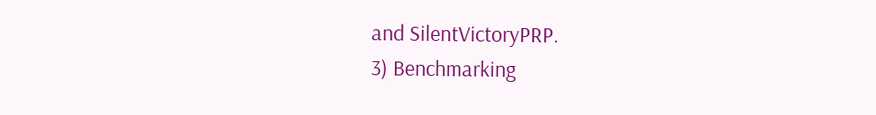and SilentVictoryPRP.
3) Benchmarking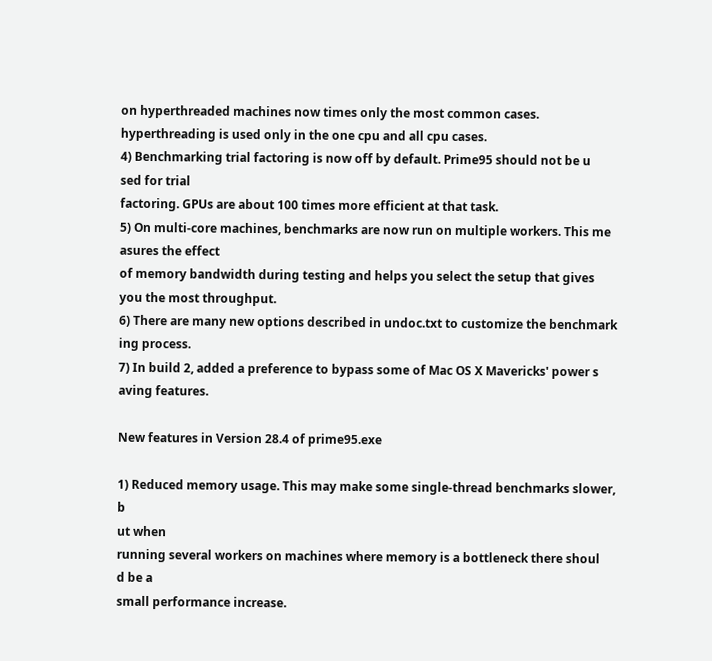on hyperthreaded machines now times only the most common cases.
hyperthreading is used only in the one cpu and all cpu cases.
4) Benchmarking trial factoring is now off by default. Prime95 should not be u
sed for trial
factoring. GPUs are about 100 times more efficient at that task.
5) On multi-core machines, benchmarks are now run on multiple workers. This me
asures the effect
of memory bandwidth during testing and helps you select the setup that gives
you the most throughput.
6) There are many new options described in undoc.txt to customize the benchmark
ing process.
7) In build 2, added a preference to bypass some of Mac OS X Mavericks' power s
aving features.

New features in Version 28.4 of prime95.exe

1) Reduced memory usage. This may make some single-thread benchmarks slower, b
ut when
running several workers on machines where memory is a bottleneck there shoul
d be a
small performance increase.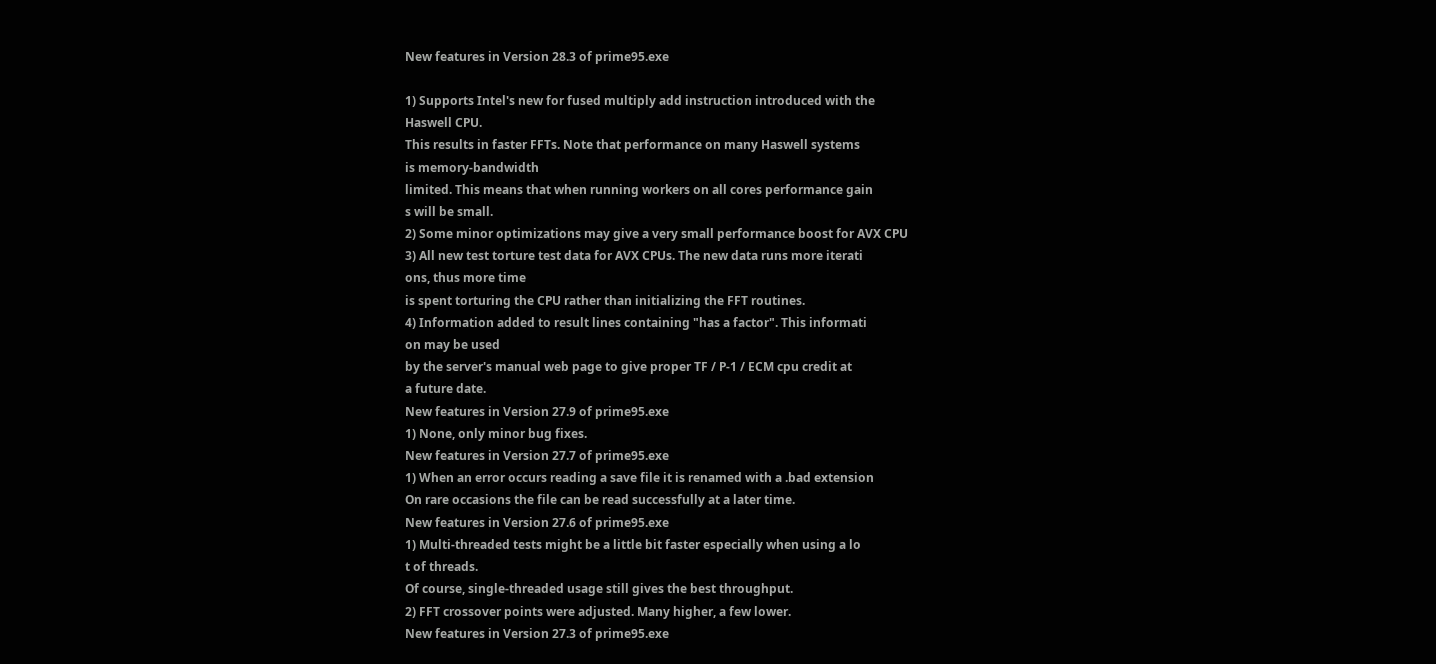New features in Version 28.3 of prime95.exe

1) Supports Intel's new for fused multiply add instruction introduced with the
Haswell CPU.
This results in faster FFTs. Note that performance on many Haswell systems
is memory-bandwidth
limited. This means that when running workers on all cores performance gain
s will be small.
2) Some minor optimizations may give a very small performance boost for AVX CPU
3) All new test torture test data for AVX CPUs. The new data runs more iterati
ons, thus more time
is spent torturing the CPU rather than initializing the FFT routines.
4) Information added to result lines containing "has a factor". This informati
on may be used
by the server's manual web page to give proper TF / P-1 / ECM cpu credit at
a future date.
New features in Version 27.9 of prime95.exe
1) None, only minor bug fixes.
New features in Version 27.7 of prime95.exe
1) When an error occurs reading a save file it is renamed with a .bad extension
On rare occasions the file can be read successfully at a later time.
New features in Version 27.6 of prime95.exe
1) Multi-threaded tests might be a little bit faster especially when using a lo
t of threads.
Of course, single-threaded usage still gives the best throughput.
2) FFT crossover points were adjusted. Many higher, a few lower.
New features in Version 27.3 of prime95.exe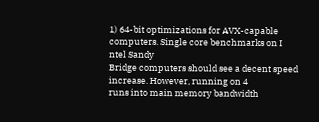1) 64-bit optimizations for AVX-capable computers. Single core benchmarks on I
ntel Sandy
Bridge computers should see a decent speed increase. However, running on 4
runs into main memory bandwidth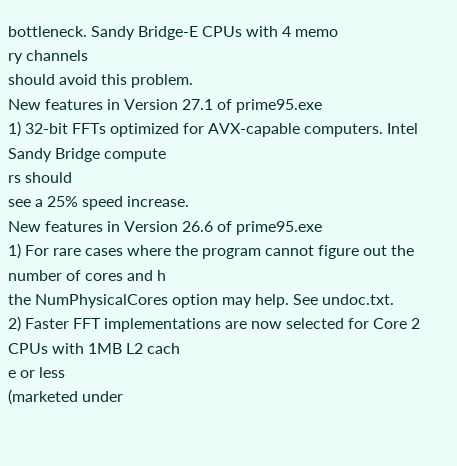bottleneck. Sandy Bridge-E CPUs with 4 memo
ry channels
should avoid this problem.
New features in Version 27.1 of prime95.exe
1) 32-bit FFTs optimized for AVX-capable computers. Intel Sandy Bridge compute
rs should
see a 25% speed increase.
New features in Version 26.6 of prime95.exe
1) For rare cases where the program cannot figure out the number of cores and h
the NumPhysicalCores option may help. See undoc.txt.
2) Faster FFT implementations are now selected for Core 2 CPUs with 1MB L2 cach
e or less
(marketed under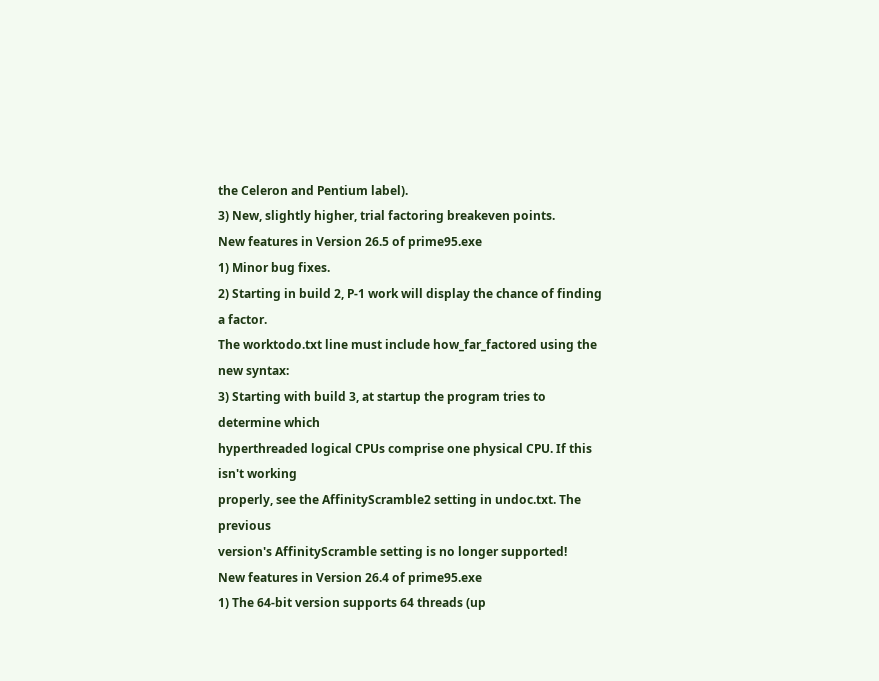the Celeron and Pentium label).
3) New, slightly higher, trial factoring breakeven points.
New features in Version 26.5 of prime95.exe
1) Minor bug fixes.
2) Starting in build 2, P-1 work will display the chance of finding a factor.
The worktodo.txt line must include how_far_factored using the new syntax:
3) Starting with build 3, at startup the program tries to determine which
hyperthreaded logical CPUs comprise one physical CPU. If this isn't working
properly, see the AffinityScramble2 setting in undoc.txt. The previous
version's AffinityScramble setting is no longer supported!
New features in Version 26.4 of prime95.exe
1) The 64-bit version supports 64 threads (up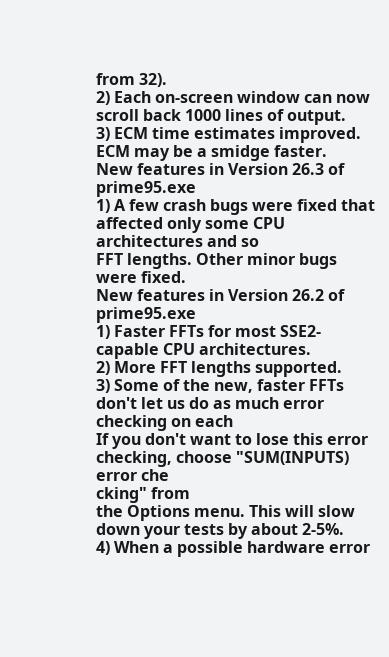from 32).
2) Each on-screen window can now scroll back 1000 lines of output.
3) ECM time estimates improved. ECM may be a smidge faster.
New features in Version 26.3 of prime95.exe
1) A few crash bugs were fixed that affected only some CPU architectures and so
FFT lengths. Other minor bugs were fixed.
New features in Version 26.2 of prime95.exe
1) Faster FFTs for most SSE2-capable CPU architectures.
2) More FFT lengths supported.
3) Some of the new, faster FFTs don't let us do as much error checking on each
If you don't want to lose this error checking, choose "SUM(INPUTS) error che
cking" from
the Options menu. This will slow down your tests by about 2-5%.
4) When a possible hardware error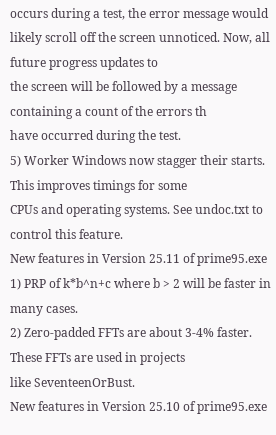occurs during a test, the error message would
likely scroll off the screen unnoticed. Now, all future progress updates to
the screen will be followed by a message containing a count of the errors th
have occurred during the test.
5) Worker Windows now stagger their starts. This improves timings for some
CPUs and operating systems. See undoc.txt to control this feature.
New features in Version 25.11 of prime95.exe
1) PRP of k*b^n+c where b > 2 will be faster in many cases.
2) Zero-padded FFTs are about 3-4% faster. These FFTs are used in projects
like SeventeenOrBust.
New features in Version 25.10 of prime95.exe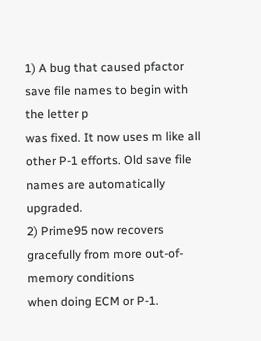1) A bug that caused pfactor save file names to begin with the letter p
was fixed. It now uses m like all other P-1 efforts. Old save file
names are automatically upgraded.
2) Prime95 now recovers gracefully from more out-of-memory conditions
when doing ECM or P-1.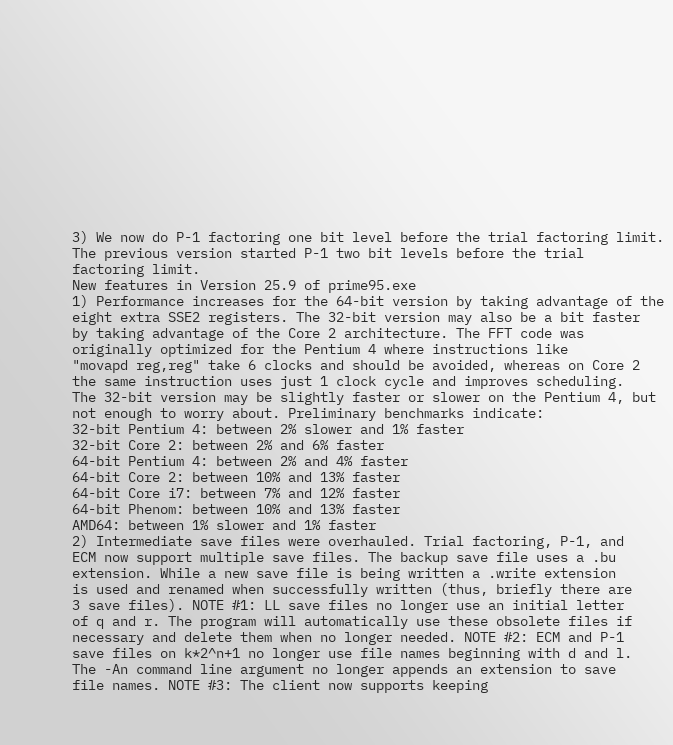3) We now do P-1 factoring one bit level before the trial factoring limit.
The previous version started P-1 two bit levels before the trial
factoring limit.
New features in Version 25.9 of prime95.exe
1) Performance increases for the 64-bit version by taking advantage of the
eight extra SSE2 registers. The 32-bit version may also be a bit faster
by taking advantage of the Core 2 architecture. The FFT code was
originally optimized for the Pentium 4 where instructions like
"movapd reg,reg" take 6 clocks and should be avoided, whereas on Core 2
the same instruction uses just 1 clock cycle and improves scheduling.
The 32-bit version may be slightly faster or slower on the Pentium 4, but
not enough to worry about. Preliminary benchmarks indicate:
32-bit Pentium 4: between 2% slower and 1% faster
32-bit Core 2: between 2% and 6% faster
64-bit Pentium 4: between 2% and 4% faster
64-bit Core 2: between 10% and 13% faster
64-bit Core i7: between 7% and 12% faster
64-bit Phenom: between 10% and 13% faster
AMD64: between 1% slower and 1% faster
2) Intermediate save files were overhauled. Trial factoring, P-1, and
ECM now support multiple save files. The backup save file uses a .bu
extension. While a new save file is being written a .write extension
is used and renamed when successfully written (thus, briefly there are
3 save files). NOTE #1: LL save files no longer use an initial letter
of q and r. The program will automatically use these obsolete files if
necessary and delete them when no longer needed. NOTE #2: ECM and P-1
save files on k*2^n+1 no longer use file names beginning with d and l.
The -An command line argument no longer appends an extension to save
file names. NOTE #3: The client now supports keeping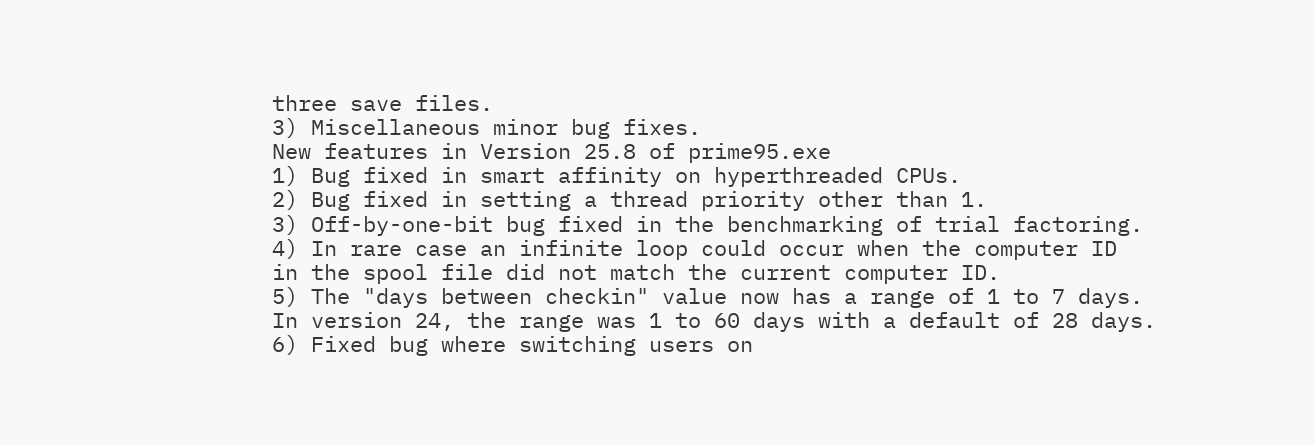three save files.
3) Miscellaneous minor bug fixes.
New features in Version 25.8 of prime95.exe
1) Bug fixed in smart affinity on hyperthreaded CPUs.
2) Bug fixed in setting a thread priority other than 1.
3) Off-by-one-bit bug fixed in the benchmarking of trial factoring.
4) In rare case an infinite loop could occur when the computer ID
in the spool file did not match the current computer ID.
5) The "days between checkin" value now has a range of 1 to 7 days.
In version 24, the range was 1 to 60 days with a default of 28 days.
6) Fixed bug where switching users on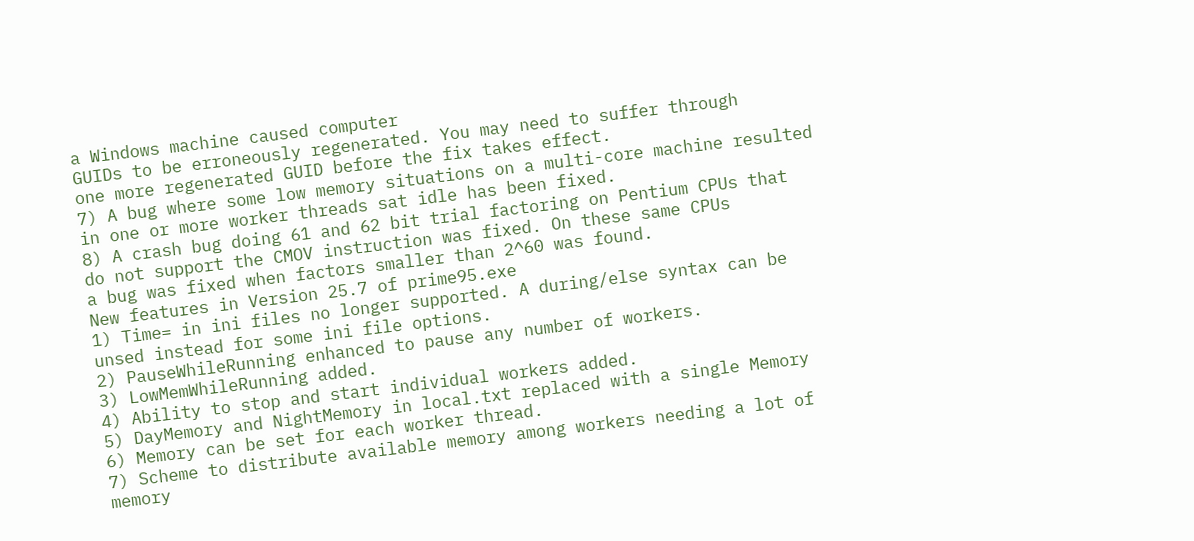a Windows machine caused computer
GUIDs to be erroneously regenerated. You may need to suffer through
one more regenerated GUID before the fix takes effect.
7) A bug where some low memory situations on a multi-core machine resulted
in one or more worker threads sat idle has been fixed.
8) A crash bug doing 61 and 62 bit trial factoring on Pentium CPUs that
do not support the CMOV instruction was fixed. On these same CPUs
a bug was fixed when factors smaller than 2^60 was found.
New features in Version 25.7 of prime95.exe
1) Time= in ini files no longer supported. A during/else syntax can be
unsed instead for some ini file options.
2) PauseWhileRunning enhanced to pause any number of workers.
3) LowMemWhileRunning added.
4) Ability to stop and start individual workers added.
5) DayMemory and NightMemory in local.txt replaced with a single Memory
6) Memory can be set for each worker thread.
7) Scheme to distribute available memory among workers needing a lot of
memory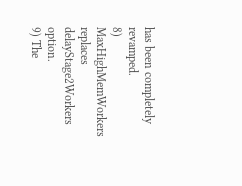has been completely revamped.
8) MaxHighMemWorkers replaces delayStage2Workers option.
9) The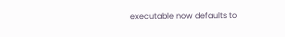executable now defaults to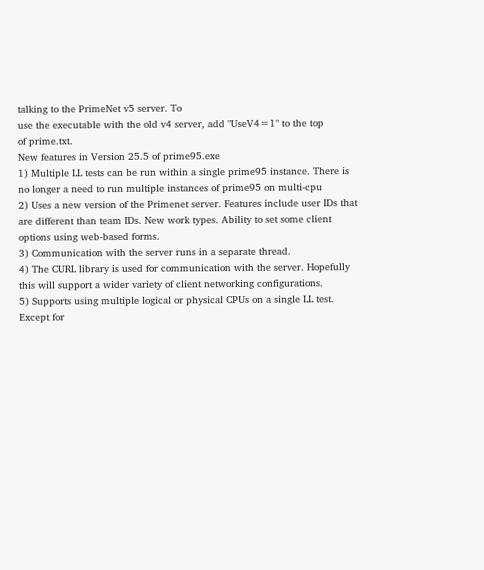talking to the PrimeNet v5 server. To
use the executable with the old v4 server, add "UseV4=1" to the top
of prime.txt.
New features in Version 25.5 of prime95.exe
1) Multiple LL tests can be run within a single prime95 instance. There is
no longer a need to run multiple instances of prime95 on multi-cpu
2) Uses a new version of the Primenet server. Features include user IDs that
are different than team IDs. New work types. Ability to set some client
options using web-based forms.
3) Communication with the server runs in a separate thread.
4) The CURL library is used for communication with the server. Hopefully
this will support a wider variety of client networking configurations.
5) Supports using multiple logical or physical CPUs on a single LL test.
Except for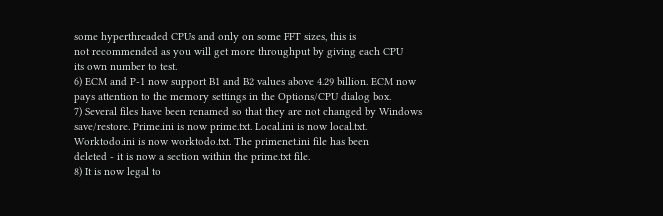some hyperthreaded CPUs and only on some FFT sizes, this is
not recommended as you will get more throughput by giving each CPU
its own number to test.
6) ECM and P-1 now support B1 and B2 values above 4.29 billion. ECM now
pays attention to the memory settings in the Options/CPU dialog box.
7) Several files have been renamed so that they are not changed by Windows
save/restore. Prime.ini is now prime.txt. Local.ini is now local.txt.
Worktodo.ini is now worktodo.txt. The primenet.ini file has been
deleted - it is now a section within the prime.txt file.
8) It is now legal to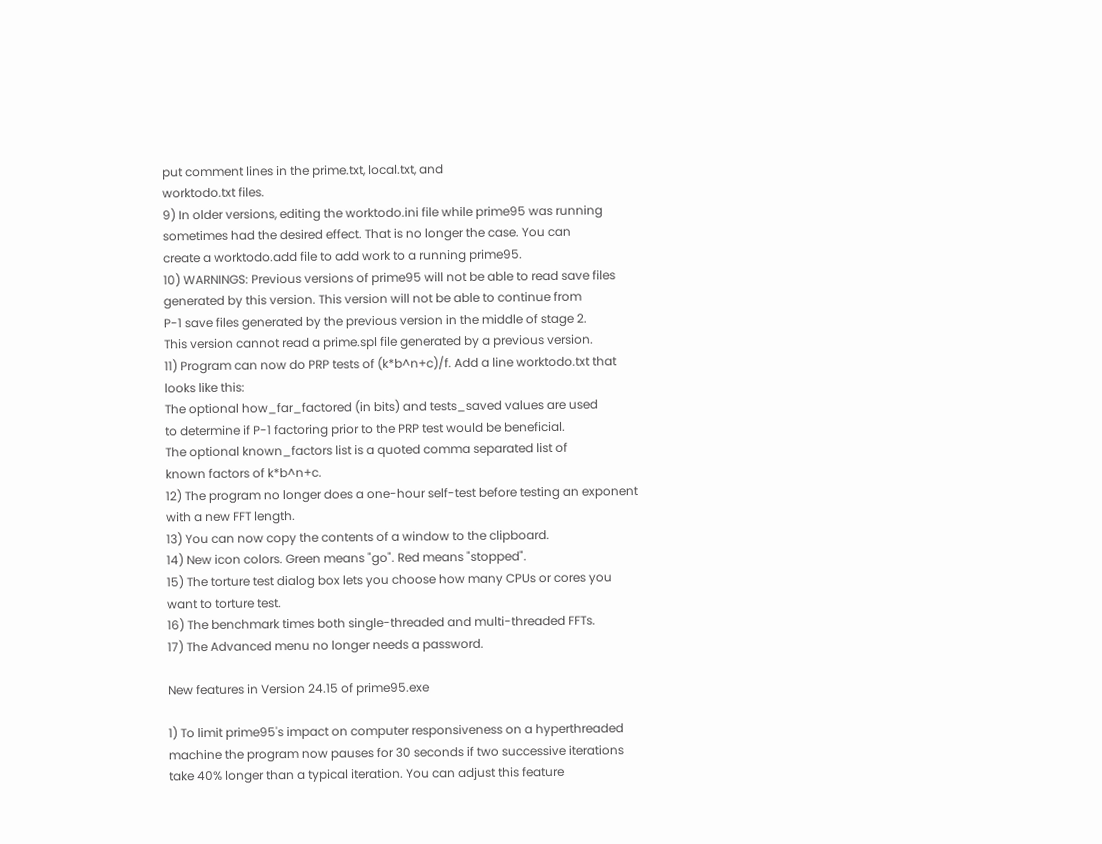put comment lines in the prime.txt, local.txt, and
worktodo.txt files.
9) In older versions, editing the worktodo.ini file while prime95 was running
sometimes had the desired effect. That is no longer the case. You can
create a worktodo.add file to add work to a running prime95.
10) WARNINGS: Previous versions of prime95 will not be able to read save files
generated by this version. This version will not be able to continue from
P-1 save files generated by the previous version in the middle of stage 2.
This version cannot read a prime.spl file generated by a previous version.
11) Program can now do PRP tests of (k*b^n+c)/f. Add a line worktodo.txt that
looks like this:
The optional how_far_factored (in bits) and tests_saved values are used
to determine if P-1 factoring prior to the PRP test would be beneficial.
The optional known_factors list is a quoted comma separated list of
known factors of k*b^n+c.
12) The program no longer does a one-hour self-test before testing an exponent
with a new FFT length.
13) You can now copy the contents of a window to the clipboard.
14) New icon colors. Green means "go". Red means "stopped".
15) The torture test dialog box lets you choose how many CPUs or cores you
want to torture test.
16) The benchmark times both single-threaded and multi-threaded FFTs.
17) The Advanced menu no longer needs a password.

New features in Version 24.15 of prime95.exe

1) To limit prime95's impact on computer responsiveness on a hyperthreaded
machine the program now pauses for 30 seconds if two successive iterations
take 40% longer than a typical iteration. You can adjust this feature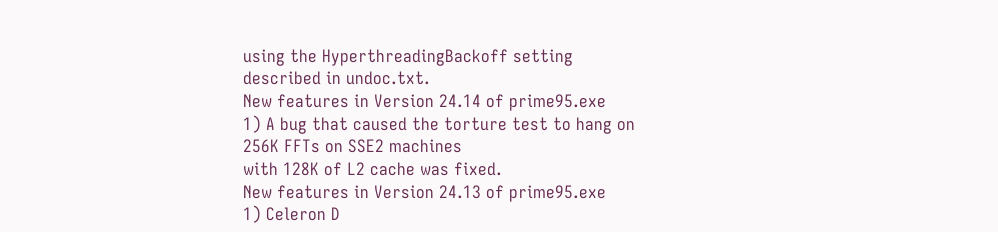using the HyperthreadingBackoff setting described in undoc.txt.
New features in Version 24.14 of prime95.exe
1) A bug that caused the torture test to hang on 256K FFTs on SSE2 machines
with 128K of L2 cache was fixed.
New features in Version 24.13 of prime95.exe
1) Celeron D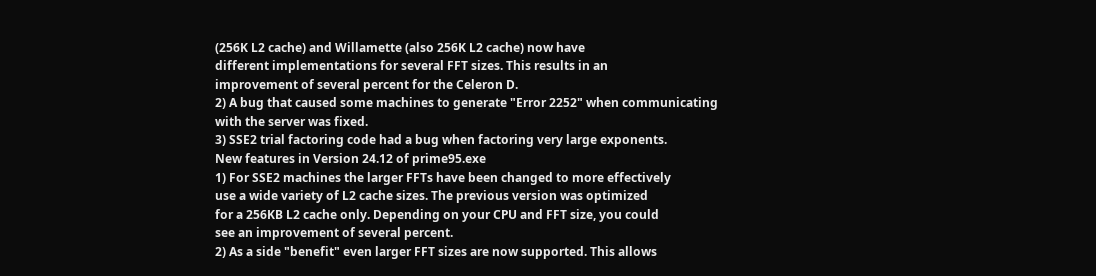(256K L2 cache) and Willamette (also 256K L2 cache) now have
different implementations for several FFT sizes. This results in an
improvement of several percent for the Celeron D.
2) A bug that caused some machines to generate "Error 2252" when communicating
with the server was fixed.
3) SSE2 trial factoring code had a bug when factoring very large exponents.
New features in Version 24.12 of prime95.exe
1) For SSE2 machines the larger FFTs have been changed to more effectively
use a wide variety of L2 cache sizes. The previous version was optimized
for a 256KB L2 cache only. Depending on your CPU and FFT size, you could
see an improvement of several percent.
2) As a side "benefit" even larger FFT sizes are now supported. This allows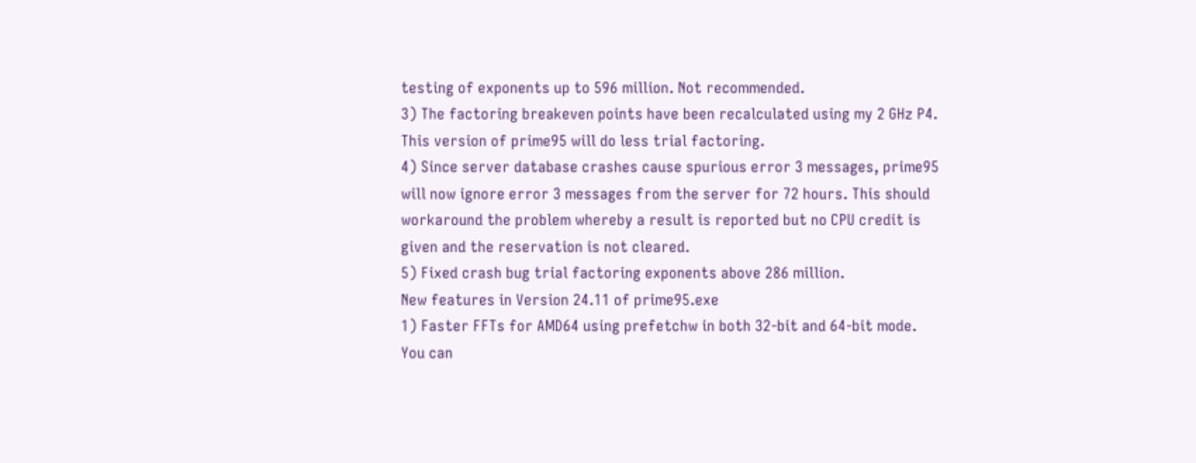testing of exponents up to 596 million. Not recommended.
3) The factoring breakeven points have been recalculated using my 2 GHz P4.
This version of prime95 will do less trial factoring.
4) Since server database crashes cause spurious error 3 messages, prime95
will now ignore error 3 messages from the server for 72 hours. This should
workaround the problem whereby a result is reported but no CPU credit is
given and the reservation is not cleared.
5) Fixed crash bug trial factoring exponents above 286 million.
New features in Version 24.11 of prime95.exe
1) Faster FFTs for AMD64 using prefetchw in both 32-bit and 64-bit mode.
You can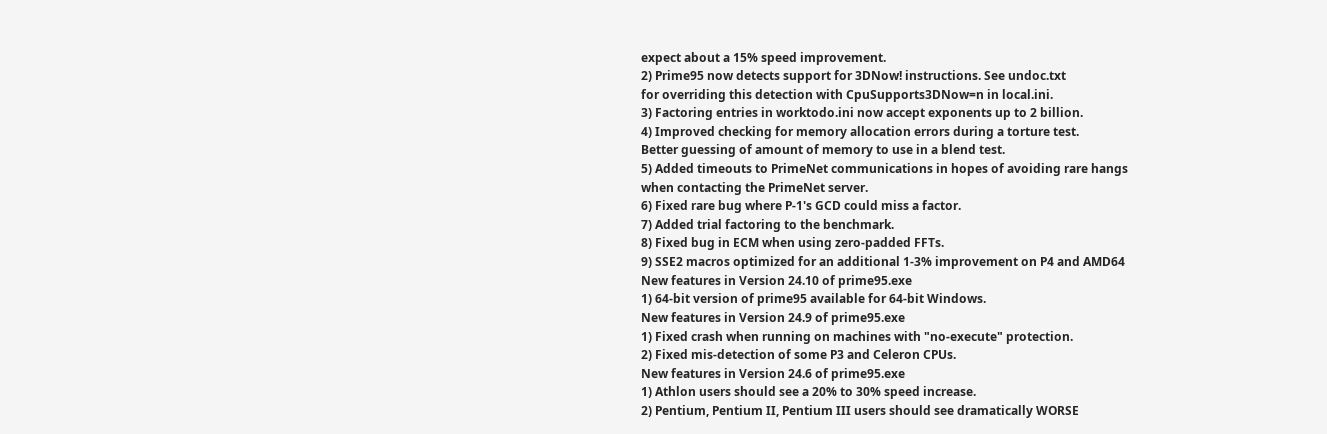expect about a 15% speed improvement.
2) Prime95 now detects support for 3DNow! instructions. See undoc.txt
for overriding this detection with CpuSupports3DNow=n in local.ini.
3) Factoring entries in worktodo.ini now accept exponents up to 2 billion.
4) Improved checking for memory allocation errors during a torture test.
Better guessing of amount of memory to use in a blend test.
5) Added timeouts to PrimeNet communications in hopes of avoiding rare hangs
when contacting the PrimeNet server.
6) Fixed rare bug where P-1's GCD could miss a factor.
7) Added trial factoring to the benchmark.
8) Fixed bug in ECM when using zero-padded FFTs.
9) SSE2 macros optimized for an additional 1-3% improvement on P4 and AMD64
New features in Version 24.10 of prime95.exe
1) 64-bit version of prime95 available for 64-bit Windows.
New features in Version 24.9 of prime95.exe
1) Fixed crash when running on machines with "no-execute" protection.
2) Fixed mis-detection of some P3 and Celeron CPUs.
New features in Version 24.6 of prime95.exe
1) Athlon users should see a 20% to 30% speed increase.
2) Pentium, Pentium II, Pentium III users should see dramatically WORSE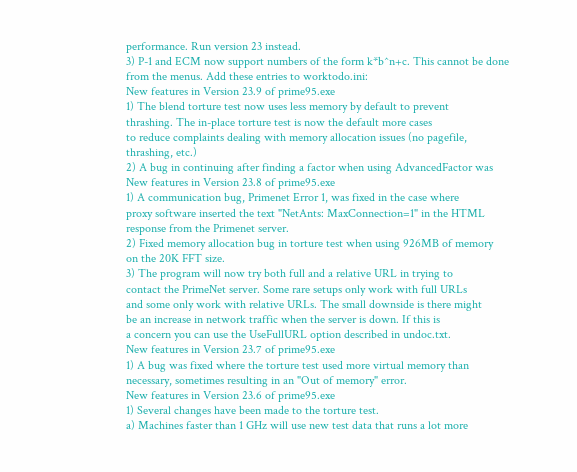performance. Run version 23 instead.
3) P-1 and ECM now support numbers of the form k*b^n+c. This cannot be done
from the menus. Add these entries to worktodo.ini:
New features in Version 23.9 of prime95.exe
1) The blend torture test now uses less memory by default to prevent
thrashing. The in-place torture test is now the default more cases
to reduce complaints dealing with memory allocation issues (no pagefile,
thrashing, etc.)
2) A bug in continuing after finding a factor when using AdvancedFactor was
New features in Version 23.8 of prime95.exe
1) A communication bug, Primenet Error 1, was fixed in the case where
proxy software inserted the text "NetAnts: MaxConnection=1" in the HTML
response from the Primenet server.
2) Fixed memory allocation bug in torture test when using 926MB of memory
on the 20K FFT size.
3) The program will now try both full and a relative URL in trying to
contact the PrimeNet server. Some rare setups only work with full URLs
and some only work with relative URLs. The small downside is there might
be an increase in network traffic when the server is down. If this is
a concern you can use the UseFullURL option described in undoc.txt.
New features in Version 23.7 of prime95.exe
1) A bug was fixed where the torture test used more virtual memory than
necessary, sometimes resulting in an "Out of memory" error.
New features in Version 23.6 of prime95.exe
1) Several changes have been made to the torture test.
a) Machines faster than 1 GHz will use new test data that runs a lot more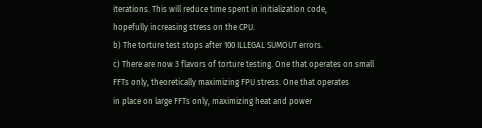iterations. This will reduce time spent in initialization code,
hopefully increasing stress on the CPU.
b) The torture test stops after 100 ILLEGAL SUMOUT errors.
c) There are now 3 flavors of torture testing. One that operates on small
FFTs only, theoretically maximizing FPU stress. One that operates
in place on large FFTs only, maximizing heat and power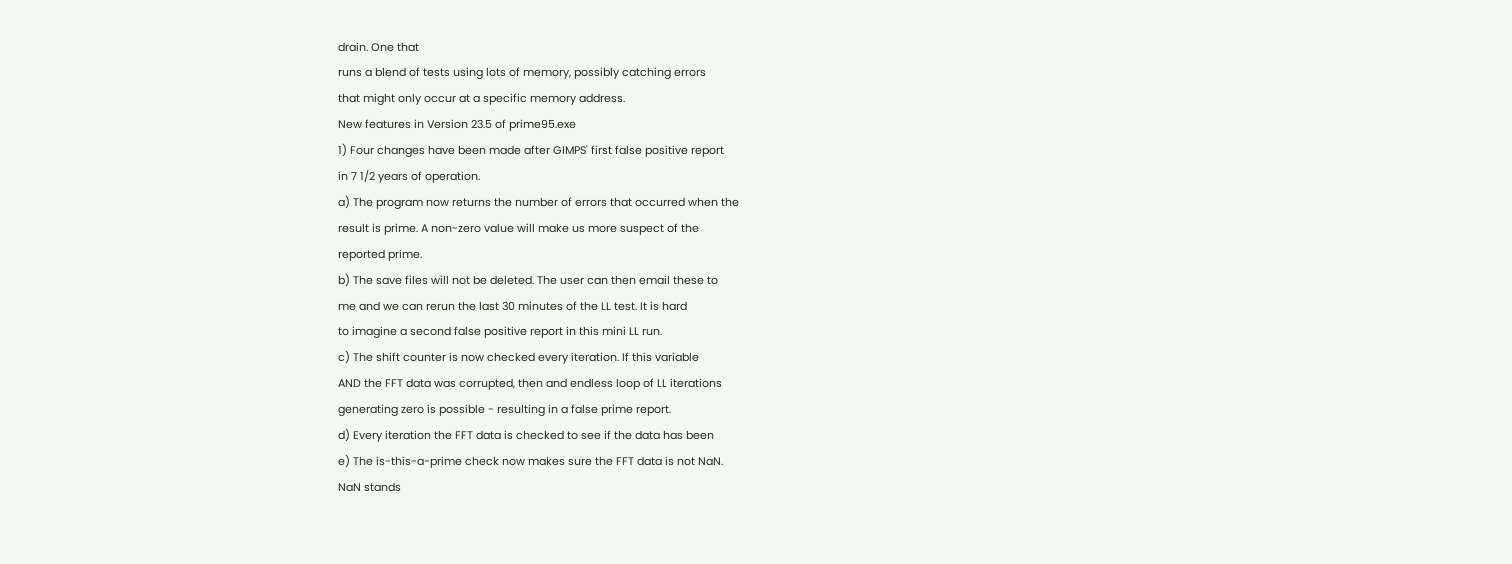drain. One that
runs a blend of tests using lots of memory, possibly catching errors
that might only occur at a specific memory address.
New features in Version 23.5 of prime95.exe
1) Four changes have been made after GIMPS' first false positive report
in 7 1/2 years of operation.
a) The program now returns the number of errors that occurred when the
result is prime. A non-zero value will make us more suspect of the
reported prime.
b) The save files will not be deleted. The user can then email these to
me and we can rerun the last 30 minutes of the LL test. It is hard
to imagine a second false positive report in this mini LL run.
c) The shift counter is now checked every iteration. If this variable
AND the FFT data was corrupted, then and endless loop of LL iterations
generating zero is possible - resulting in a false prime report.
d) Every iteration the FFT data is checked to see if the data has been
e) The is-this-a-prime check now makes sure the FFT data is not NaN.
NaN stands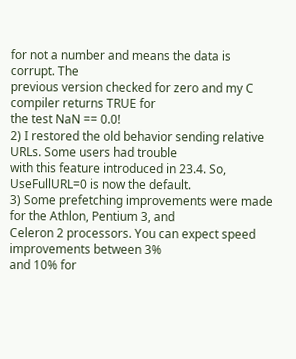for not a number and means the data is corrupt. The
previous version checked for zero and my C compiler returns TRUE for
the test NaN == 0.0!
2) I restored the old behavior sending relative URLs. Some users had trouble
with this feature introduced in 23.4. So, UseFullURL=0 is now the default.
3) Some prefetching improvements were made for the Athlon, Pentium 3, and
Celeron 2 processors. You can expect speed improvements between 3%
and 10% for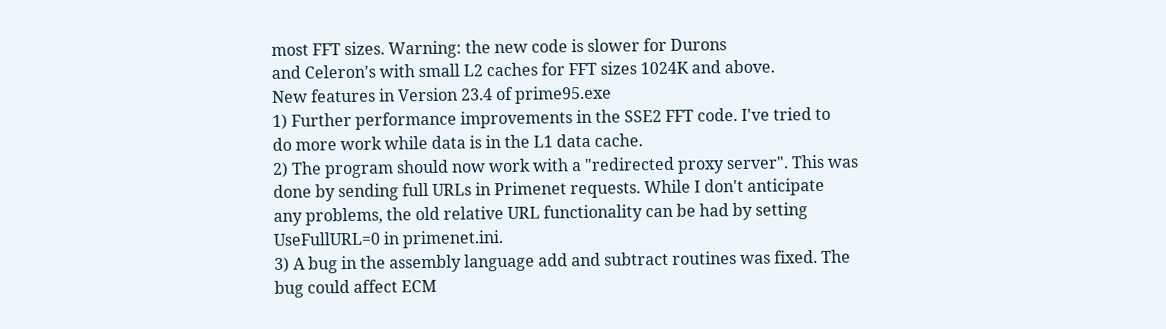most FFT sizes. Warning: the new code is slower for Durons
and Celeron's with small L2 caches for FFT sizes 1024K and above.
New features in Version 23.4 of prime95.exe
1) Further performance improvements in the SSE2 FFT code. I've tried to
do more work while data is in the L1 data cache.
2) The program should now work with a "redirected proxy server". This was
done by sending full URLs in Primenet requests. While I don't anticipate
any problems, the old relative URL functionality can be had by setting
UseFullURL=0 in primenet.ini.
3) A bug in the assembly language add and subtract routines was fixed. The
bug could affect ECM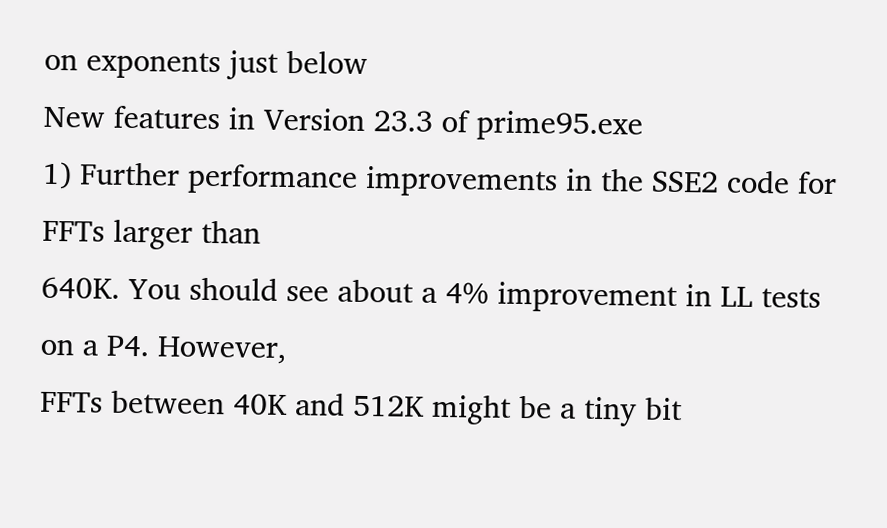on exponents just below
New features in Version 23.3 of prime95.exe
1) Further performance improvements in the SSE2 code for FFTs larger than
640K. You should see about a 4% improvement in LL tests on a P4. However,
FFTs between 40K and 512K might be a tiny bit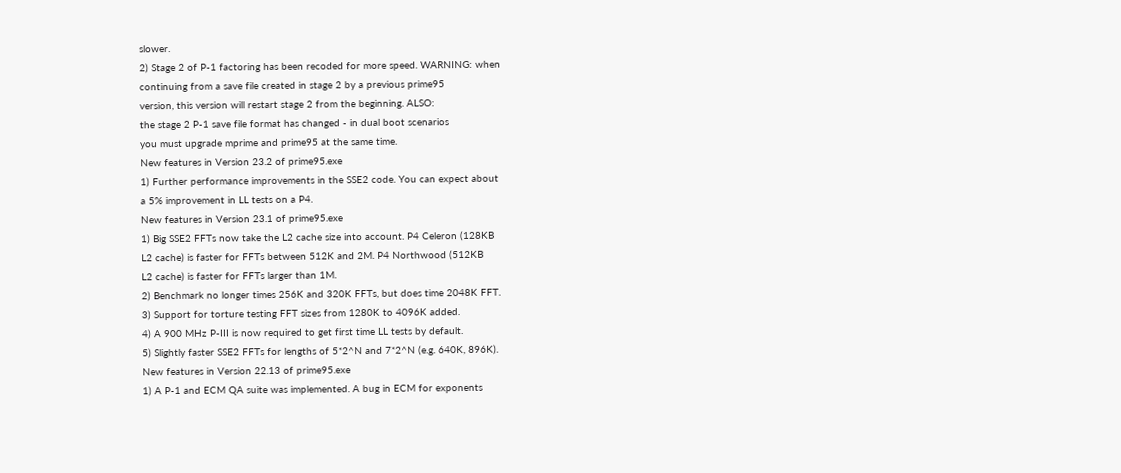slower.
2) Stage 2 of P-1 factoring has been recoded for more speed. WARNING: when
continuing from a save file created in stage 2 by a previous prime95
version, this version will restart stage 2 from the beginning. ALSO:
the stage 2 P-1 save file format has changed - in dual boot scenarios
you must upgrade mprime and prime95 at the same time.
New features in Version 23.2 of prime95.exe
1) Further performance improvements in the SSE2 code. You can expect about
a 5% improvement in LL tests on a P4.
New features in Version 23.1 of prime95.exe
1) Big SSE2 FFTs now take the L2 cache size into account. P4 Celeron (128KB
L2 cache) is faster for FFTs between 512K and 2M. P4 Northwood (512KB
L2 cache) is faster for FFTs larger than 1M.
2) Benchmark no longer times 256K and 320K FFTs, but does time 2048K FFT.
3) Support for torture testing FFT sizes from 1280K to 4096K added.
4) A 900 MHz P-III is now required to get first time LL tests by default.
5) Slightly faster SSE2 FFTs for lengths of 5*2^N and 7*2^N (e.g. 640K, 896K).
New features in Version 22.13 of prime95.exe
1) A P-1 and ECM QA suite was implemented. A bug in ECM for exponents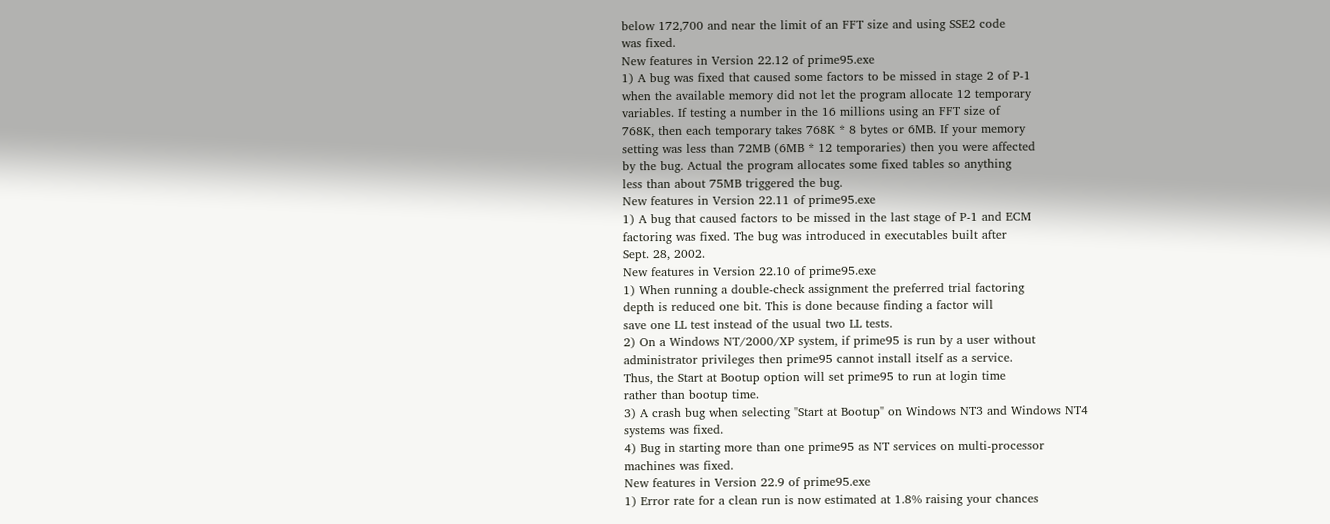below 172,700 and near the limit of an FFT size and using SSE2 code
was fixed.
New features in Version 22.12 of prime95.exe
1) A bug was fixed that caused some factors to be missed in stage 2 of P-1
when the available memory did not let the program allocate 12 temporary
variables. If testing a number in the 16 millions using an FFT size of
768K, then each temporary takes 768K * 8 bytes or 6MB. If your memory
setting was less than 72MB (6MB * 12 temporaries) then you were affected
by the bug. Actual the program allocates some fixed tables so anything
less than about 75MB triggered the bug.
New features in Version 22.11 of prime95.exe
1) A bug that caused factors to be missed in the last stage of P-1 and ECM
factoring was fixed. The bug was introduced in executables built after
Sept. 28, 2002.
New features in Version 22.10 of prime95.exe
1) When running a double-check assignment the preferred trial factoring
depth is reduced one bit. This is done because finding a factor will
save one LL test instead of the usual two LL tests.
2) On a Windows NT/2000/XP system, if prime95 is run by a user without
administrator privileges then prime95 cannot install itself as a service.
Thus, the Start at Bootup option will set prime95 to run at login time
rather than bootup time.
3) A crash bug when selecting "Start at Bootup" on Windows NT3 and Windows NT4
systems was fixed.
4) Bug in starting more than one prime95 as NT services on multi-processor
machines was fixed.
New features in Version 22.9 of prime95.exe
1) Error rate for a clean run is now estimated at 1.8% raising your chances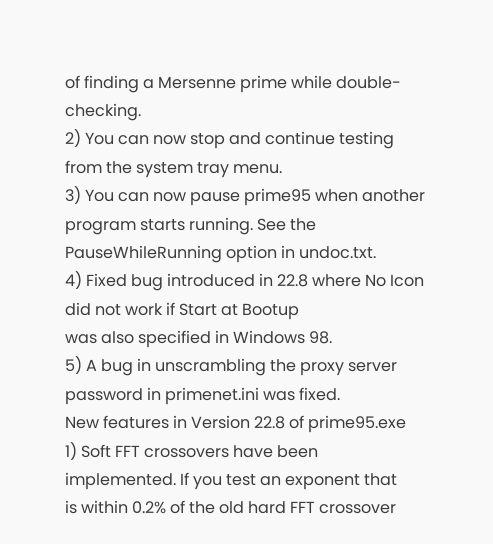of finding a Mersenne prime while double-checking.
2) You can now stop and continue testing from the system tray menu.
3) You can now pause prime95 when another program starts running. See the
PauseWhileRunning option in undoc.txt.
4) Fixed bug introduced in 22.8 where No Icon did not work if Start at Bootup
was also specified in Windows 98.
5) A bug in unscrambling the proxy server password in primenet.ini was fixed.
New features in Version 22.8 of prime95.exe
1) Soft FFT crossovers have been implemented. If you test an exponent that
is within 0.2% of the old hard FFT crossover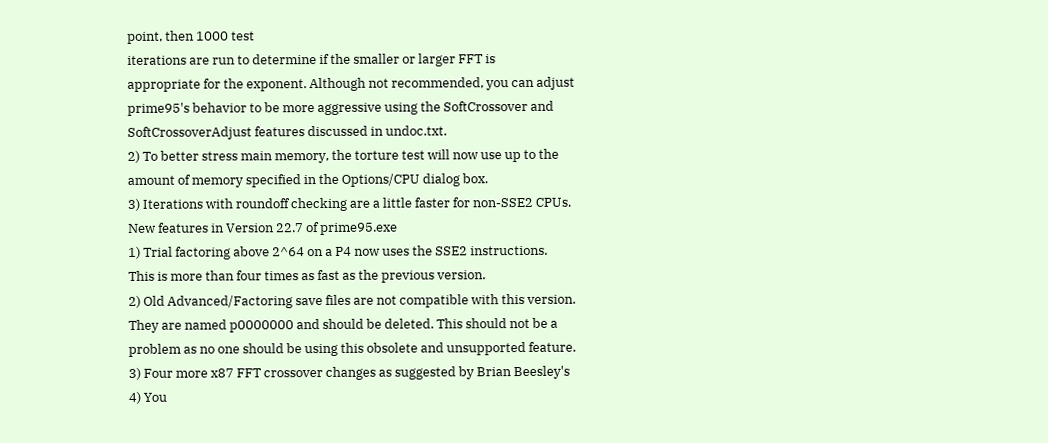point, then 1000 test
iterations are run to determine if the smaller or larger FFT is
appropriate for the exponent. Although not recommended, you can adjust
prime95's behavior to be more aggressive using the SoftCrossover and
SoftCrossoverAdjust features discussed in undoc.txt.
2) To better stress main memory, the torture test will now use up to the
amount of memory specified in the Options/CPU dialog box.
3) Iterations with roundoff checking are a little faster for non-SSE2 CPUs.
New features in Version 22.7 of prime95.exe
1) Trial factoring above 2^64 on a P4 now uses the SSE2 instructions.
This is more than four times as fast as the previous version.
2) Old Advanced/Factoring save files are not compatible with this version.
They are named p0000000 and should be deleted. This should not be a
problem as no one should be using this obsolete and unsupported feature.
3) Four more x87 FFT crossover changes as suggested by Brian Beesley's
4) You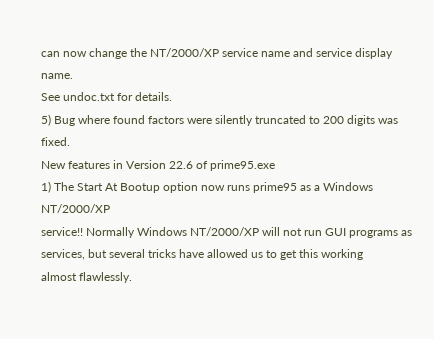can now change the NT/2000/XP service name and service display name.
See undoc.txt for details.
5) Bug where found factors were silently truncated to 200 digits was fixed.
New features in Version 22.6 of prime95.exe
1) The Start At Bootup option now runs prime95 as a Windows NT/2000/XP
service!! Normally Windows NT/2000/XP will not run GUI programs as
services, but several tricks have allowed us to get this working
almost flawlessly.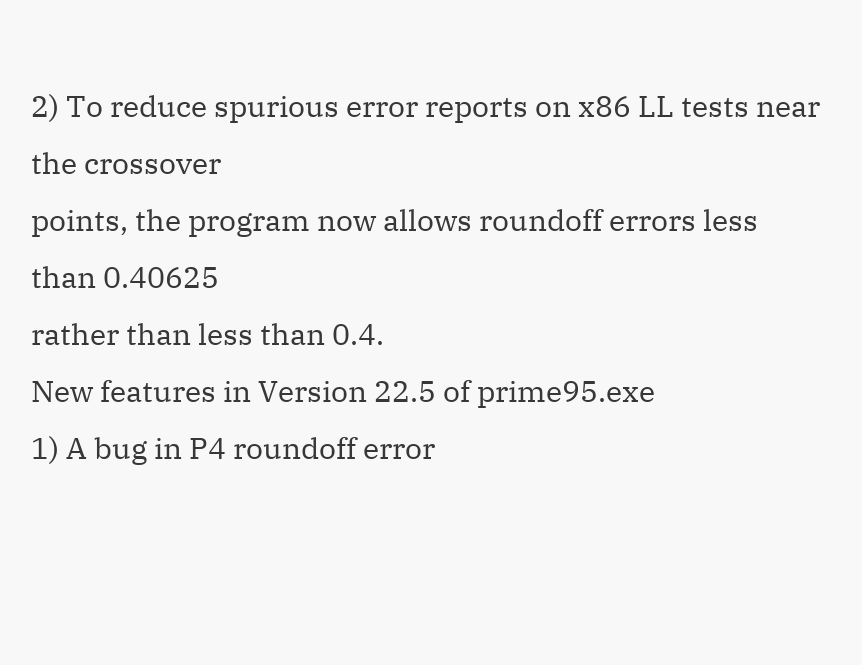2) To reduce spurious error reports on x86 LL tests near the crossover
points, the program now allows roundoff errors less than 0.40625
rather than less than 0.4.
New features in Version 22.5 of prime95.exe
1) A bug in P4 roundoff error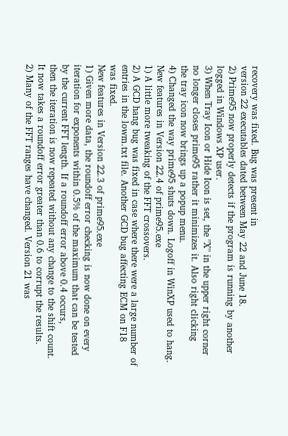recovery was fixed. Bug was present in
version 22 executables dated between May 22 and June 18.
2) Prime95 now properly detects if the program is running by another
logged in Windows XP user.
3) When Tray Icon or Hide Icon is set, the "X" in the upper right corner
no longer closes prime95 rather it minimizes it. Also right clicking
the tray icon now brings up a popup menu.
4) Changed the way prime95 shuts down. Logoff in WinXP used to hang.
New features in Version 22.4 of prime95.exe
1) A little more tweaking of the FFT crossovers.
2) A GCD hang bug was fixed in case where there were a large number of
entries in the lowm.txt file. Another GCD bug affecting ECM on F18
was fixed.
New features in Version 22.3 of prime95.exe
1) Given more data, the roundoff error checking is now done on every
iteration for exponents within 0.5% of the maximum that can be tested
by the current FFT length. If a roundoff error above 0.4 occurs,
then the iteration is now repeated without any change to the shift count.
It now takes a roundoff error greater than 0.6 to corrupt the results.
2) Many of the FFT ranges have changed. Version 21 was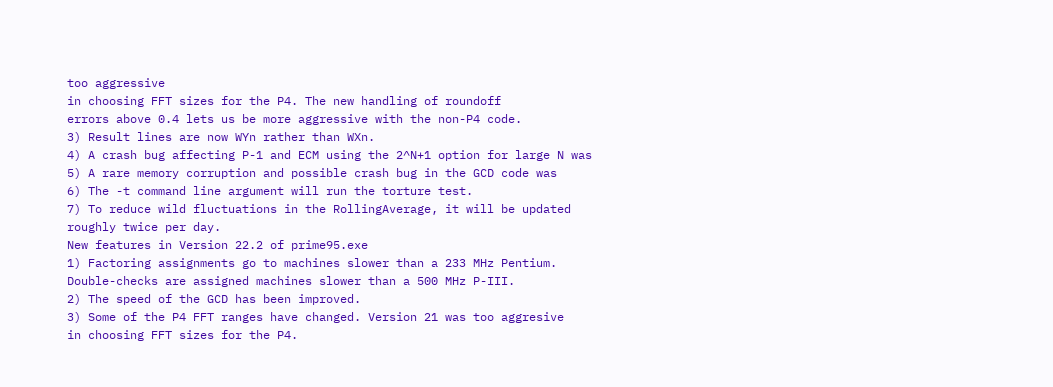too aggressive
in choosing FFT sizes for the P4. The new handling of roundoff
errors above 0.4 lets us be more aggressive with the non-P4 code.
3) Result lines are now WYn rather than WXn.
4) A crash bug affecting P-1 and ECM using the 2^N+1 option for large N was
5) A rare memory corruption and possible crash bug in the GCD code was
6) The -t command line argument will run the torture test.
7) To reduce wild fluctuations in the RollingAverage, it will be updated
roughly twice per day.
New features in Version 22.2 of prime95.exe
1) Factoring assignments go to machines slower than a 233 MHz Pentium.
Double-checks are assigned machines slower than a 500 MHz P-III.
2) The speed of the GCD has been improved.
3) Some of the P4 FFT ranges have changed. Version 21 was too aggresive
in choosing FFT sizes for the P4.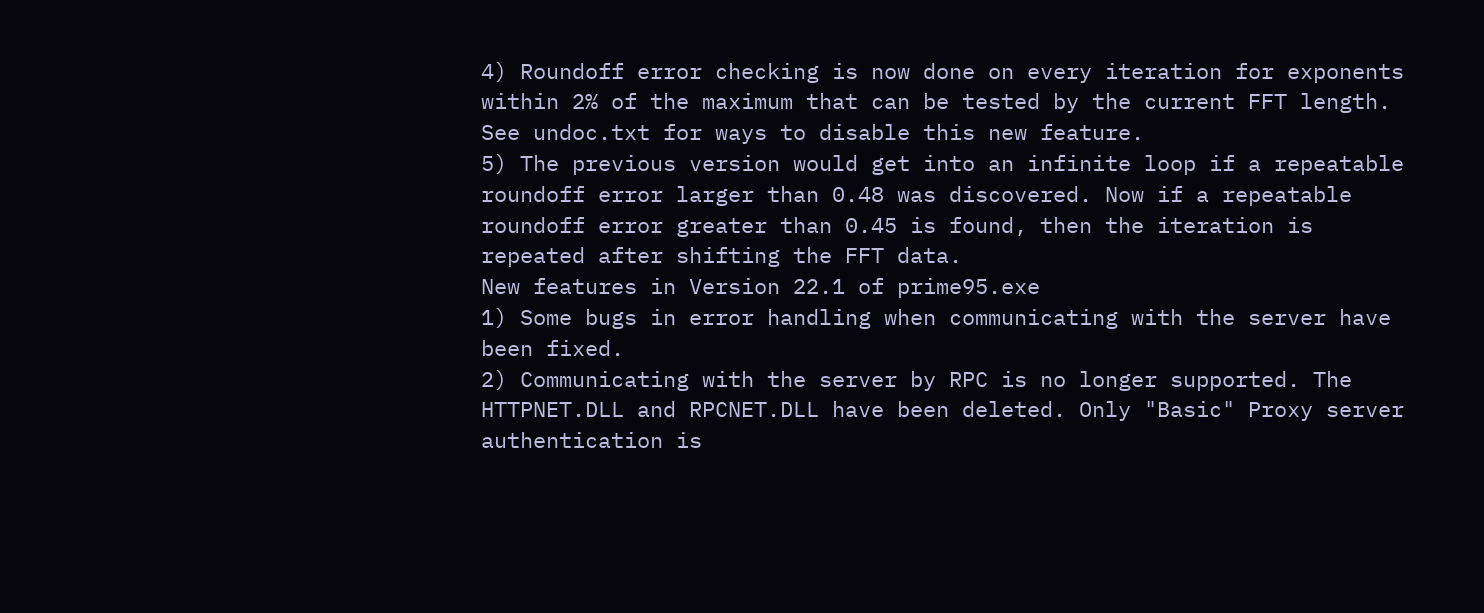4) Roundoff error checking is now done on every iteration for exponents
within 2% of the maximum that can be tested by the current FFT length.
See undoc.txt for ways to disable this new feature.
5) The previous version would get into an infinite loop if a repeatable
roundoff error larger than 0.48 was discovered. Now if a repeatable
roundoff error greater than 0.45 is found, then the iteration is
repeated after shifting the FFT data.
New features in Version 22.1 of prime95.exe
1) Some bugs in error handling when communicating with the server have
been fixed.
2) Communicating with the server by RPC is no longer supported. The
HTTPNET.DLL and RPCNET.DLL have been deleted. Only "Basic" Proxy server
authentication is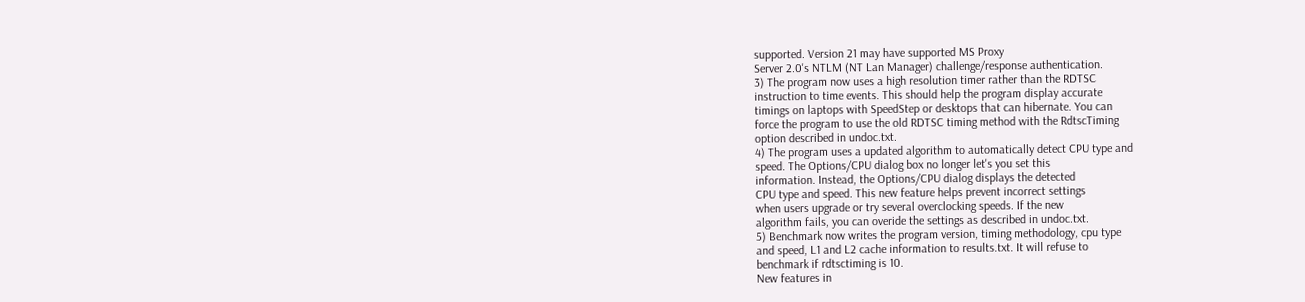supported. Version 21 may have supported MS Proxy
Server 2.0's NTLM (NT Lan Manager) challenge/response authentication.
3) The program now uses a high resolution timer rather than the RDTSC
instruction to time events. This should help the program display accurate
timings on laptops with SpeedStep or desktops that can hibernate. You can
force the program to use the old RDTSC timing method with the RdtscTiming
option described in undoc.txt.
4) The program uses a updated algorithm to automatically detect CPU type and
speed. The Options/CPU dialog box no longer let's you set this
information. Instead, the Options/CPU dialog displays the detected
CPU type and speed. This new feature helps prevent incorrect settings
when users upgrade or try several overclocking speeds. If the new
algorithm fails, you can overide the settings as described in undoc.txt.
5) Benchmark now writes the program version, timing methodology, cpu type
and speed, L1 and L2 cache information to results.txt. It will refuse to
benchmark if rdtsctiming is 10.
New features in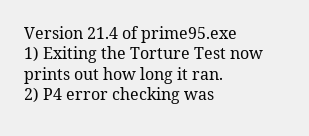Version 21.4 of prime95.exe
1) Exiting the Torture Test now prints out how long it ran.
2) P4 error checking was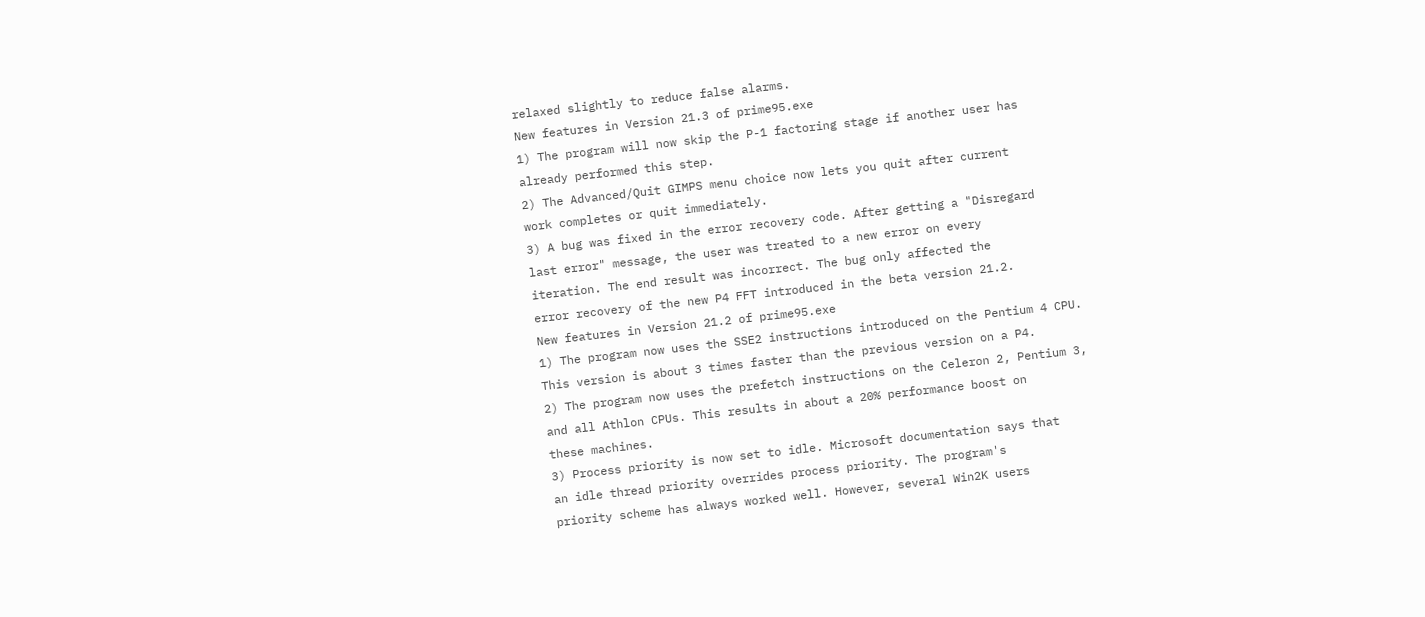relaxed slightly to reduce false alarms.
New features in Version 21.3 of prime95.exe
1) The program will now skip the P-1 factoring stage if another user has
already performed this step.
2) The Advanced/Quit GIMPS menu choice now lets you quit after current
work completes or quit immediately.
3) A bug was fixed in the error recovery code. After getting a "Disregard
last error" message, the user was treated to a new error on every
iteration. The end result was incorrect. The bug only affected the
error recovery of the new P4 FFT introduced in the beta version 21.2.
New features in Version 21.2 of prime95.exe
1) The program now uses the SSE2 instructions introduced on the Pentium 4 CPU.
This version is about 3 times faster than the previous version on a P4.
2) The program now uses the prefetch instructions on the Celeron 2, Pentium 3,
and all Athlon CPUs. This results in about a 20% performance boost on
these machines.
3) Process priority is now set to idle. Microsoft documentation says that
an idle thread priority overrides process priority. The program's
priority scheme has always worked well. However, several Win2K users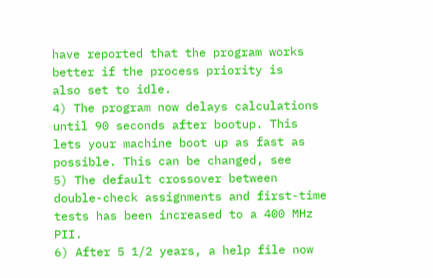have reported that the program works better if the process priority is
also set to idle.
4) The program now delays calculations until 90 seconds after bootup. This
lets your machine boot up as fast as possible. This can be changed, see
5) The default crossover between double-check assignments and first-time
tests has been increased to a 400 MHz PII.
6) After 5 1/2 years, a help file now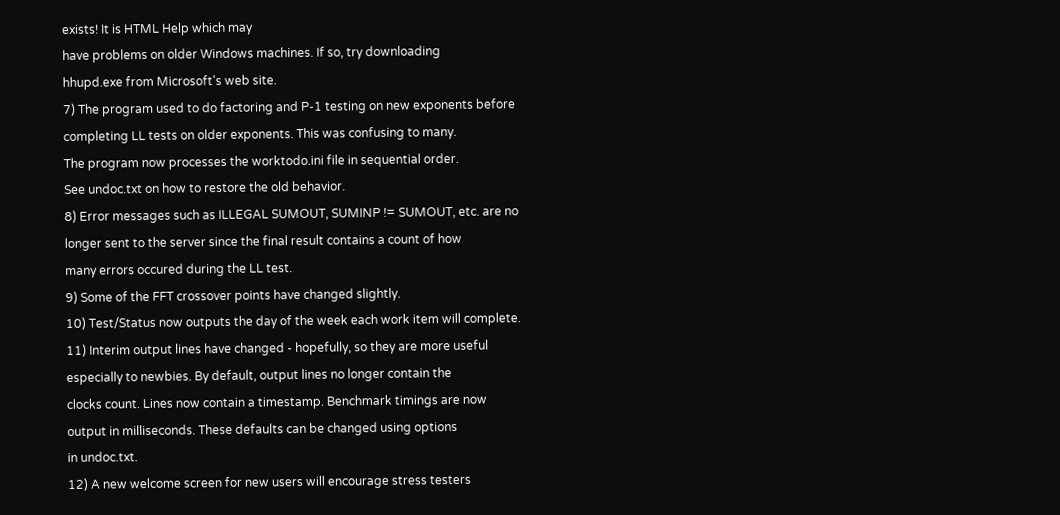exists! It is HTML Help which may
have problems on older Windows machines. If so, try downloading
hhupd.exe from Microsoft's web site.
7) The program used to do factoring and P-1 testing on new exponents before
completing LL tests on older exponents. This was confusing to many.
The program now processes the worktodo.ini file in sequential order.
See undoc.txt on how to restore the old behavior.
8) Error messages such as ILLEGAL SUMOUT, SUMINP != SUMOUT, etc. are no
longer sent to the server since the final result contains a count of how
many errors occured during the LL test.
9) Some of the FFT crossover points have changed slightly.
10) Test/Status now outputs the day of the week each work item will complete.
11) Interim output lines have changed - hopefully, so they are more useful
especially to newbies. By default, output lines no longer contain the
clocks count. Lines now contain a timestamp. Benchmark timings are now
output in milliseconds. These defaults can be changed using options
in undoc.txt.
12) A new welcome screen for new users will encourage stress testers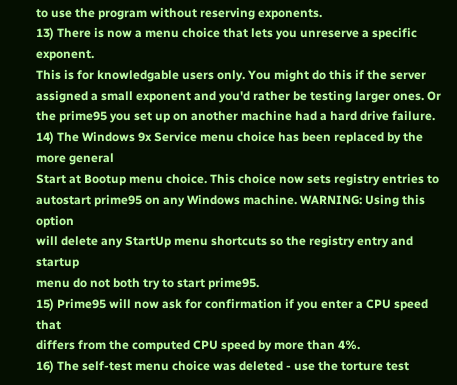to use the program without reserving exponents.
13) There is now a menu choice that lets you unreserve a specific exponent.
This is for knowledgable users only. You might do this if the server
assigned a small exponent and you'd rather be testing larger ones. Or
the prime95 you set up on another machine had a hard drive failure.
14) The Windows 9x Service menu choice has been replaced by the more general
Start at Bootup menu choice. This choice now sets registry entries to
autostart prime95 on any Windows machine. WARNING: Using this option
will delete any StartUp menu shortcuts so the registry entry and startup
menu do not both try to start prime95.
15) Prime95 will now ask for confirmation if you enter a CPU speed that
differs from the computed CPU speed by more than 4%.
16) The self-test menu choice was deleted - use the torture test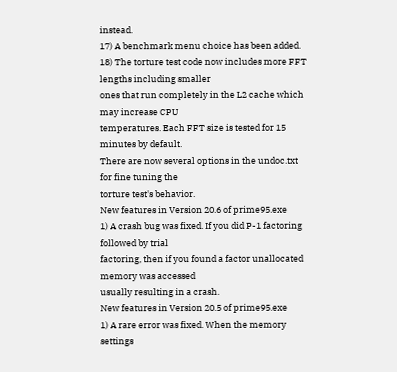instead.
17) A benchmark menu choice has been added.
18) The torture test code now includes more FFT lengths including smaller
ones that run completely in the L2 cache which may increase CPU
temperatures. Each FFT size is tested for 15 minutes by default.
There are now several options in the undoc.txt for fine tuning the
torture test's behavior.
New features in Version 20.6 of prime95.exe
1) A crash bug was fixed. If you did P-1 factoring followed by trial
factoring, then if you found a factor unallocated memory was accessed
usually resulting in a crash.
New features in Version 20.5 of prime95.exe
1) A rare error was fixed. When the memory settings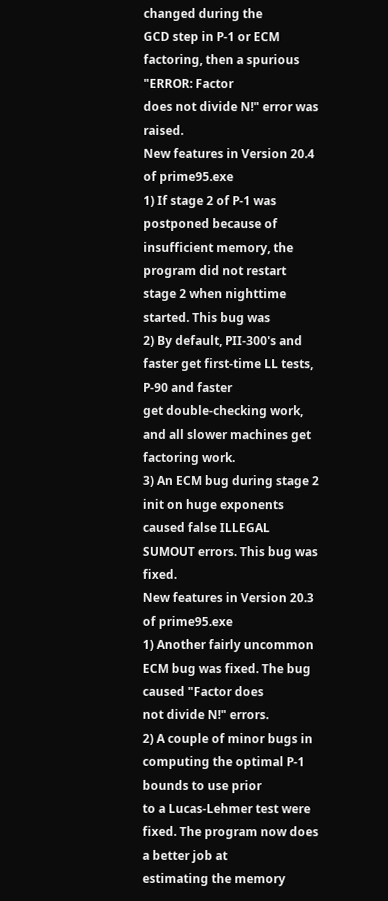changed during the
GCD step in P-1 or ECM factoring, then a spurious "ERROR: Factor
does not divide N!" error was raised.
New features in Version 20.4 of prime95.exe
1) If stage 2 of P-1 was postponed because of insufficient memory, the
program did not restart stage 2 when nighttime started. This bug was
2) By default, PII-300's and faster get first-time LL tests, P-90 and faster
get double-checking work, and all slower machines get factoring work.
3) An ECM bug during stage 2 init on huge exponents caused false ILLEGAL
SUMOUT errors. This bug was fixed.
New features in Version 20.3 of prime95.exe
1) Another fairly uncommon ECM bug was fixed. The bug caused "Factor does
not divide N!" errors.
2) A couple of minor bugs in computing the optimal P-1 bounds to use prior
to a Lucas-Lehmer test were fixed. The program now does a better job at
estimating the memory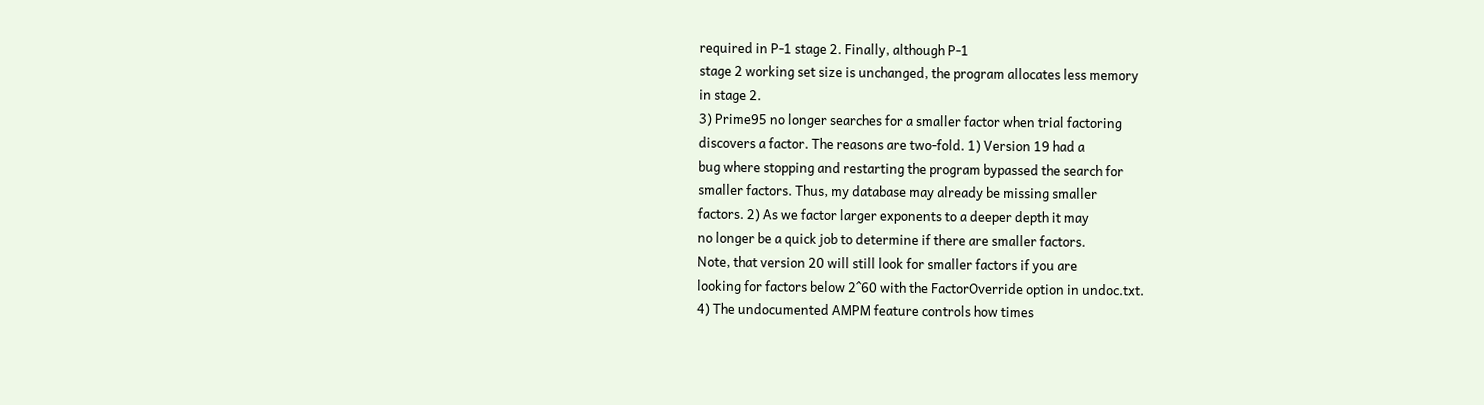required in P-1 stage 2. Finally, although P-1
stage 2 working set size is unchanged, the program allocates less memory
in stage 2.
3) Prime95 no longer searches for a smaller factor when trial factoring
discovers a factor. The reasons are two-fold. 1) Version 19 had a
bug where stopping and restarting the program bypassed the search for
smaller factors. Thus, my database may already be missing smaller
factors. 2) As we factor larger exponents to a deeper depth it may
no longer be a quick job to determine if there are smaller factors.
Note, that version 20 will still look for smaller factors if you are
looking for factors below 2^60 with the FactorOverride option in undoc.txt.
4) The undocumented AMPM feature controls how times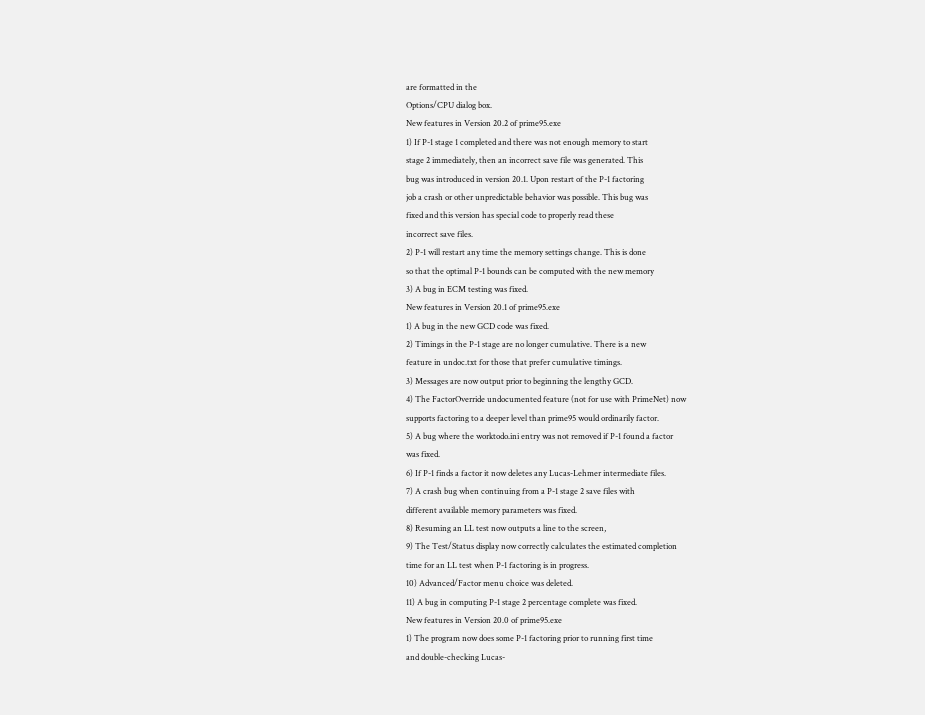are formatted in the
Options/CPU dialog box.
New features in Version 20.2 of prime95.exe
1) If P-1 stage 1 completed and there was not enough memory to start
stage 2 immediately, then an incorrect save file was generated. This
bug was introduced in version 20.1. Upon restart of the P-1 factoring
job a crash or other unpredictable behavior was possible. This bug was
fixed and this version has special code to properly read these
incorrect save files.
2) P-1 will restart any time the memory settings change. This is done
so that the optimal P-1 bounds can be computed with the new memory
3) A bug in ECM testing was fixed.
New features in Version 20.1 of prime95.exe
1) A bug in the new GCD code was fixed.
2) Timings in the P-1 stage are no longer cumulative. There is a new
feature in undoc.txt for those that prefer cumulative timings.
3) Messages are now output prior to beginning the lengthy GCD.
4) The FactorOverride undocumented feature (not for use with PrimeNet) now
supports factoring to a deeper level than prime95 would ordinarily factor.
5) A bug where the worktodo.ini entry was not removed if P-1 found a factor
was fixed.
6) If P-1 finds a factor it now deletes any Lucas-Lehmer intermediate files.
7) A crash bug when continuing from a P-1 stage 2 save files with
different available memory parameters was fixed.
8) Resuming an LL test now outputs a line to the screen,
9) The Test/Status display now correctly calculates the estimated completion
time for an LL test when P-1 factoring is in progress.
10) Advanced/Factor menu choice was deleted.
11) A bug in computing P-1 stage 2 percentage complete was fixed.
New features in Version 20.0 of prime95.exe
1) The program now does some P-1 factoring prior to running first time
and double-checking Lucas-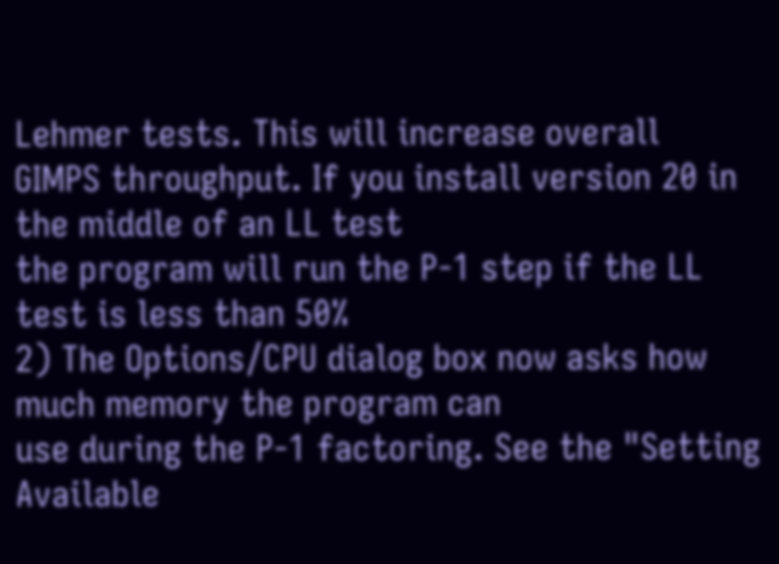Lehmer tests. This will increase overall
GIMPS throughput. If you install version 20 in the middle of an LL test
the program will run the P-1 step if the LL test is less than 50%
2) The Options/CPU dialog box now asks how much memory the program can
use during the P-1 factoring. See the "Setting Available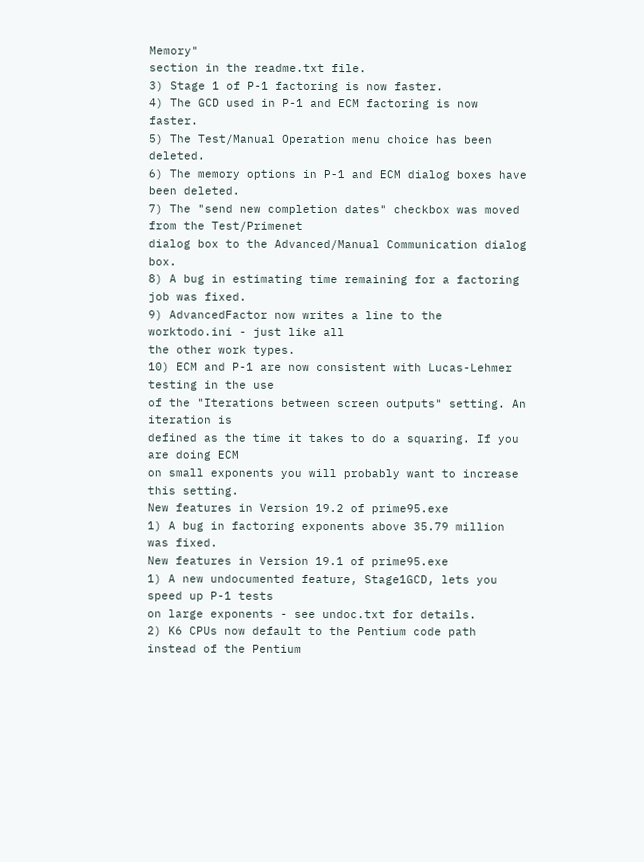Memory"
section in the readme.txt file.
3) Stage 1 of P-1 factoring is now faster.
4) The GCD used in P-1 and ECM factoring is now faster.
5) The Test/Manual Operation menu choice has been deleted.
6) The memory options in P-1 and ECM dialog boxes have been deleted.
7) The "send new completion dates" checkbox was moved from the Test/Primenet
dialog box to the Advanced/Manual Communication dialog box.
8) A bug in estimating time remaining for a factoring job was fixed.
9) AdvancedFactor now writes a line to the worktodo.ini - just like all
the other work types.
10) ECM and P-1 are now consistent with Lucas-Lehmer testing in the use
of the "Iterations between screen outputs" setting. An iteration is
defined as the time it takes to do a squaring. If you are doing ECM
on small exponents you will probably want to increase this setting.
New features in Version 19.2 of prime95.exe
1) A bug in factoring exponents above 35.79 million was fixed.
New features in Version 19.1 of prime95.exe
1) A new undocumented feature, Stage1GCD, lets you speed up P-1 tests
on large exponents - see undoc.txt for details.
2) K6 CPUs now default to the Pentium code path instead of the Pentium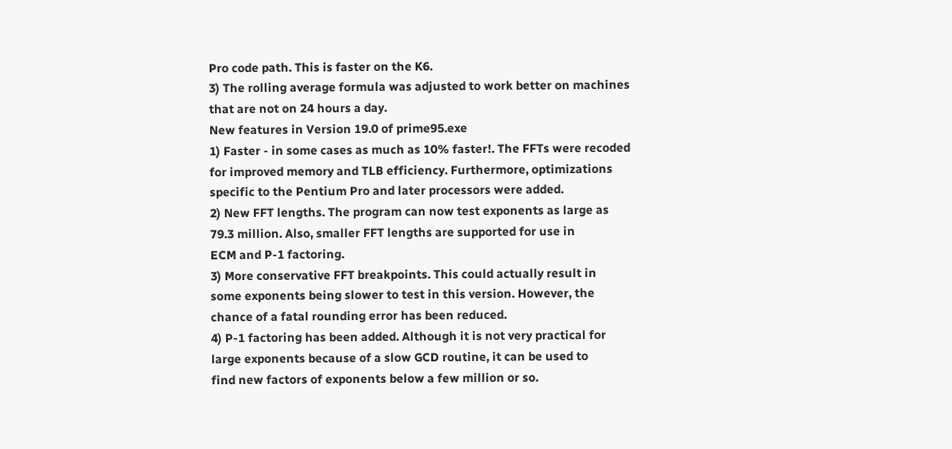Pro code path. This is faster on the K6.
3) The rolling average formula was adjusted to work better on machines
that are not on 24 hours a day.
New features in Version 19.0 of prime95.exe
1) Faster - in some cases as much as 10% faster!. The FFTs were recoded
for improved memory and TLB efficiency. Furthermore, optimizations
specific to the Pentium Pro and later processors were added.
2) New FFT lengths. The program can now test exponents as large as
79.3 million. Also, smaller FFT lengths are supported for use in
ECM and P-1 factoring.
3) More conservative FFT breakpoints. This could actually result in
some exponents being slower to test in this version. However, the
chance of a fatal rounding error has been reduced.
4) P-1 factoring has been added. Although it is not very practical for
large exponents because of a slow GCD routine, it can be used to
find new factors of exponents below a few million or so.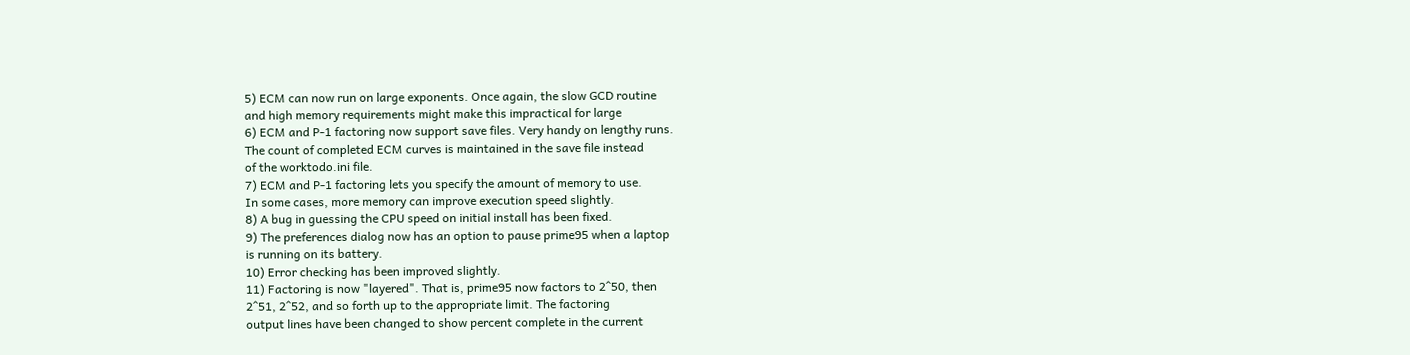5) ECM can now run on large exponents. Once again, the slow GCD routine
and high memory requirements might make this impractical for large
6) ECM and P-1 factoring now support save files. Very handy on lengthy runs.
The count of completed ECM curves is maintained in the save file instead
of the worktodo.ini file.
7) ECM and P-1 factoring lets you specify the amount of memory to use.
In some cases, more memory can improve execution speed slightly.
8) A bug in guessing the CPU speed on initial install has been fixed.
9) The preferences dialog now has an option to pause prime95 when a laptop
is running on its battery.
10) Error checking has been improved slightly.
11) Factoring is now "layered". That is, prime95 now factors to 2^50, then
2^51, 2^52, and so forth up to the appropriate limit. The factoring
output lines have been changed to show percent complete in the current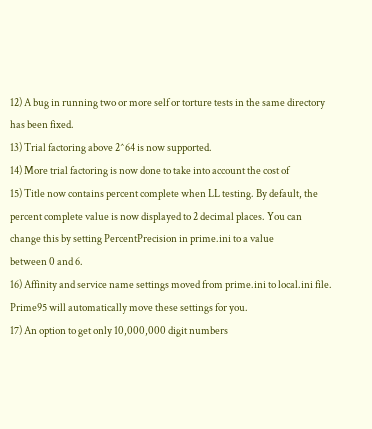12) A bug in running two or more self or torture tests in the same directory
has been fixed.
13) Trial factoring above 2^64 is now supported.
14) More trial factoring is now done to take into account the cost of
15) Title now contains percent complete when LL testing. By default, the
percent complete value is now displayed to 2 decimal places. You can
change this by setting PercentPrecision in prime.ini to a value
between 0 and 6.
16) Affinity and service name settings moved from prime.ini to local.ini file.
Prime95 will automatically move these settings for you.
17) An option to get only 10,000,000 digit numbers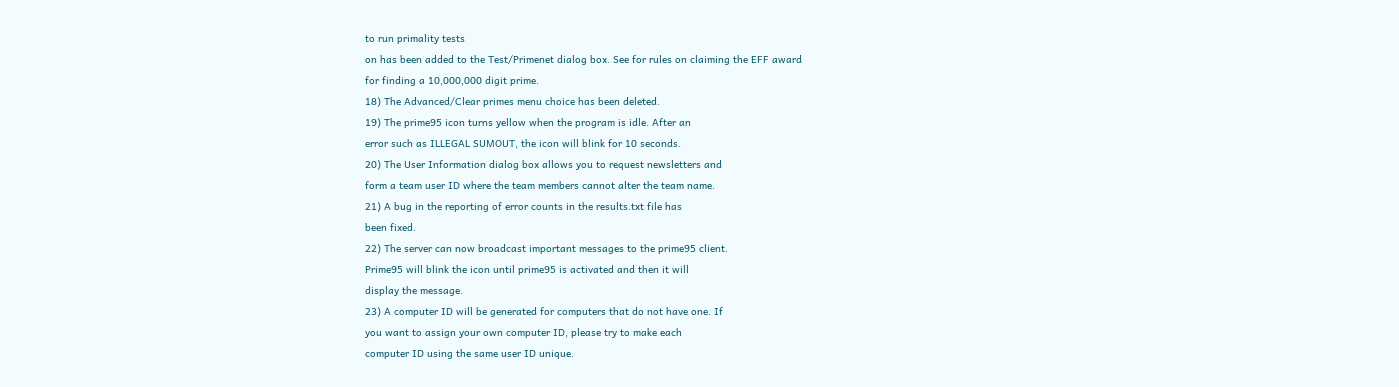to run primality tests
on has been added to the Test/Primenet dialog box. See for rules on claiming the EFF award
for finding a 10,000,000 digit prime.
18) The Advanced/Clear primes menu choice has been deleted.
19) The prime95 icon turns yellow when the program is idle. After an
error such as ILLEGAL SUMOUT, the icon will blink for 10 seconds.
20) The User Information dialog box allows you to request newsletters and
form a team user ID where the team members cannot alter the team name.
21) A bug in the reporting of error counts in the results.txt file has
been fixed.
22) The server can now broadcast important messages to the prime95 client.
Prime95 will blink the icon until prime95 is activated and then it will
display the message.
23) A computer ID will be generated for computers that do not have one. If
you want to assign your own computer ID, please try to make each
computer ID using the same user ID unique.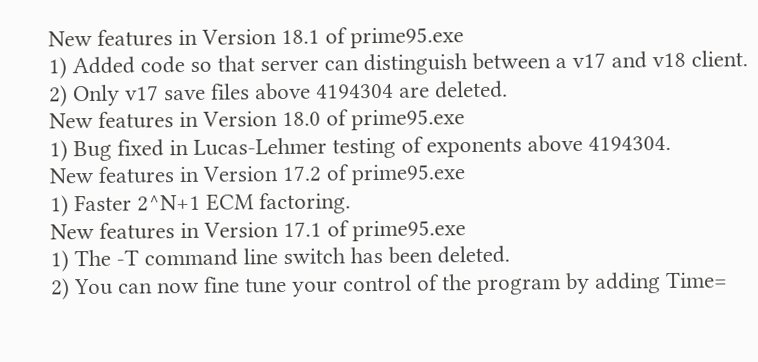New features in Version 18.1 of prime95.exe
1) Added code so that server can distinguish between a v17 and v18 client.
2) Only v17 save files above 4194304 are deleted.
New features in Version 18.0 of prime95.exe
1) Bug fixed in Lucas-Lehmer testing of exponents above 4194304.
New features in Version 17.2 of prime95.exe
1) Faster 2^N+1 ECM factoring.
New features in Version 17.1 of prime95.exe
1) The -T command line switch has been deleted.
2) You can now fine tune your control of the program by adding Time=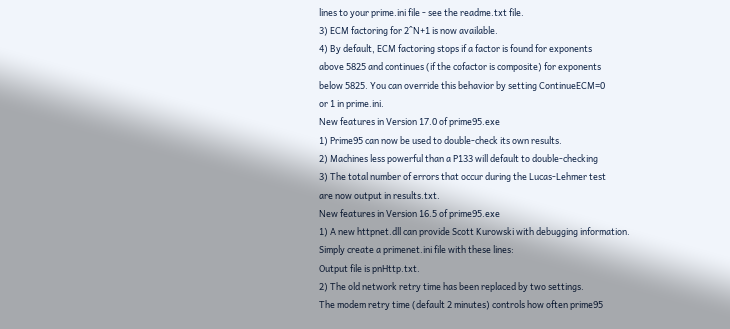lines to your prime.ini file - see the readme.txt file.
3) ECM factoring for 2^N+1 is now available.
4) By default, ECM factoring stops if a factor is found for exponents
above 5825 and continues (if the cofactor is composite) for exponents
below 5825. You can override this behavior by setting ContinueECM=0
or 1 in prime.ini.
New features in Version 17.0 of prime95.exe
1) Prime95 can now be used to double-check its own results.
2) Machines less powerful than a P133 will default to double-checking
3) The total number of errors that occur during the Lucas-Lehmer test
are now output in results.txt.
New features in Version 16.5 of prime95.exe
1) A new httpnet.dll can provide Scott Kurowski with debugging information.
Simply create a primenet.ini file with these lines:
Output file is pnHttp.txt.
2) The old network retry time has been replaced by two settings.
The modem retry time (default 2 minutes) controls how often prime95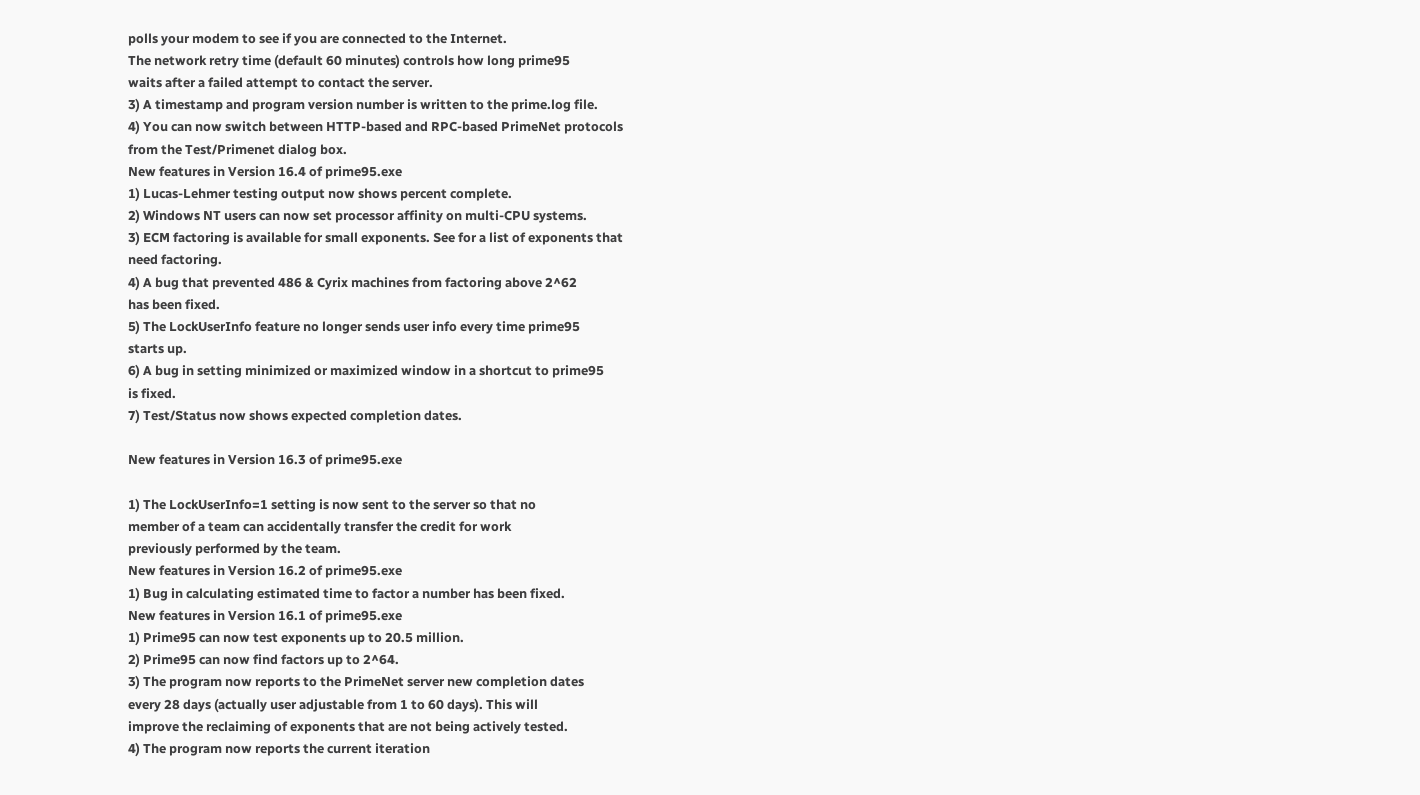polls your modem to see if you are connected to the Internet.
The network retry time (default 60 minutes) controls how long prime95
waits after a failed attempt to contact the server.
3) A timestamp and program version number is written to the prime.log file.
4) You can now switch between HTTP-based and RPC-based PrimeNet protocols
from the Test/Primenet dialog box.
New features in Version 16.4 of prime95.exe
1) Lucas-Lehmer testing output now shows percent complete.
2) Windows NT users can now set processor affinity on multi-CPU systems.
3) ECM factoring is available for small exponents. See for a list of exponents that
need factoring.
4) A bug that prevented 486 & Cyrix machines from factoring above 2^62
has been fixed.
5) The LockUserInfo feature no longer sends user info every time prime95
starts up.
6) A bug in setting minimized or maximized window in a shortcut to prime95
is fixed.
7) Test/Status now shows expected completion dates.

New features in Version 16.3 of prime95.exe

1) The LockUserInfo=1 setting is now sent to the server so that no
member of a team can accidentally transfer the credit for work
previously performed by the team.
New features in Version 16.2 of prime95.exe
1) Bug in calculating estimated time to factor a number has been fixed.
New features in Version 16.1 of prime95.exe
1) Prime95 can now test exponents up to 20.5 million.
2) Prime95 can now find factors up to 2^64.
3) The program now reports to the PrimeNet server new completion dates
every 28 days (actually user adjustable from 1 to 60 days). This will
improve the reclaiming of exponents that are not being actively tested.
4) The program now reports the current iteration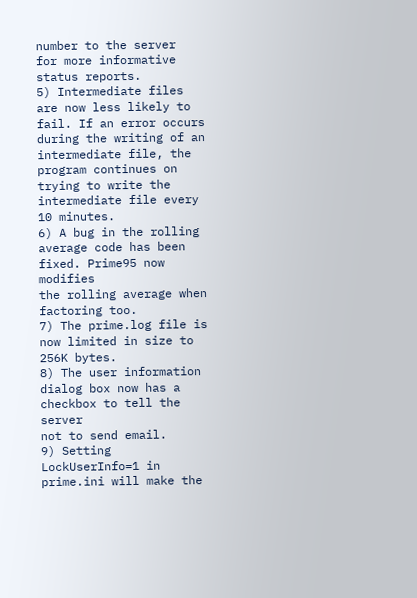number to the server
for more informative status reports.
5) Intermediate files are now less likely to fail. If an error occurs
during the writing of an intermediate file, the program continues on
trying to write the intermediate file every 10 minutes.
6) A bug in the rolling average code has been fixed. Prime95 now modifies
the rolling average when factoring too.
7) The prime.log file is now limited in size to 256K bytes.
8) The user information dialog box now has a checkbox to tell the server
not to send email.
9) Setting LockUserInfo=1 in prime.ini will make the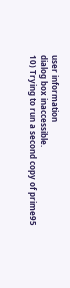user information
dialog box inaccessible.
10) Trying to run a second copy of prime95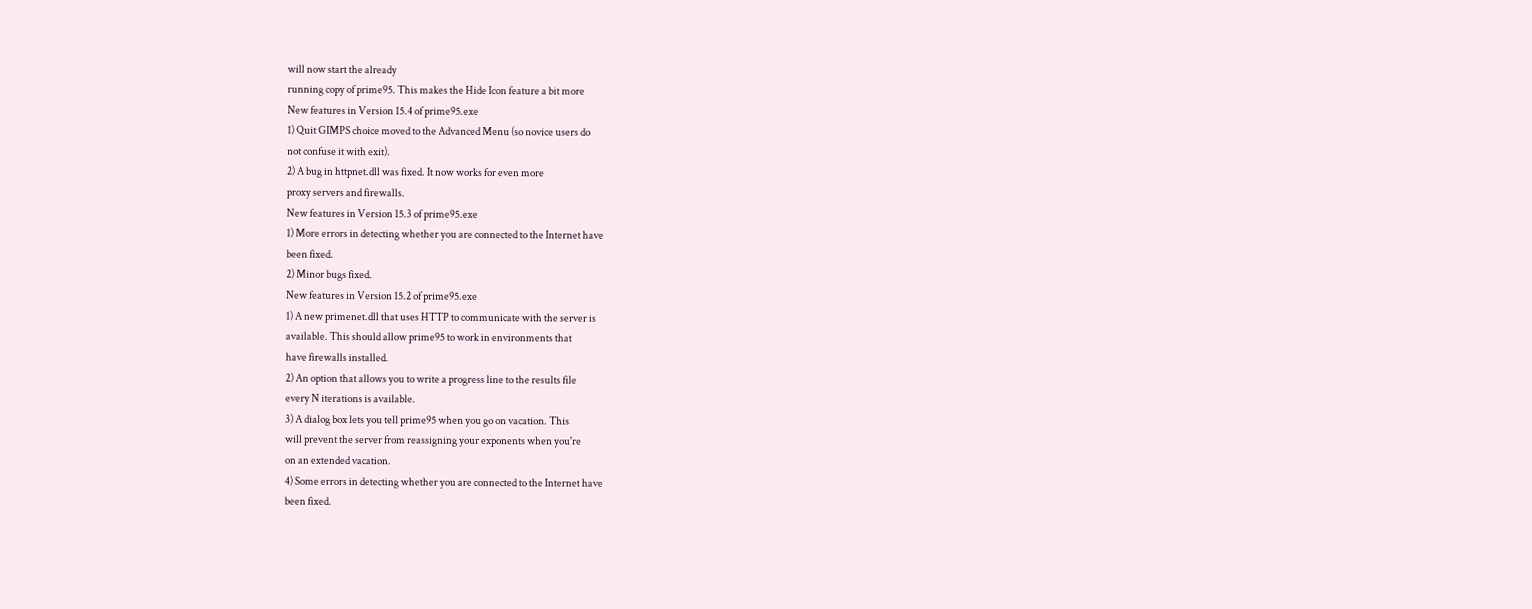will now start the already
running copy of prime95. This makes the Hide Icon feature a bit more
New features in Version 15.4 of prime95.exe
1) Quit GIMPS choice moved to the Advanced Menu (so novice users do
not confuse it with exit).
2) A bug in httpnet.dll was fixed. It now works for even more
proxy servers and firewalls.
New features in Version 15.3 of prime95.exe
1) More errors in detecting whether you are connected to the Internet have
been fixed.
2) Minor bugs fixed.
New features in Version 15.2 of prime95.exe
1) A new primenet.dll that uses HTTP to communicate with the server is
available. This should allow prime95 to work in environments that
have firewalls installed.
2) An option that allows you to write a progress line to the results file
every N iterations is available.
3) A dialog box lets you tell prime95 when you go on vacation. This
will prevent the server from reassigning your exponents when you're
on an extended vacation.
4) Some errors in detecting whether you are connected to the Internet have
been fixed.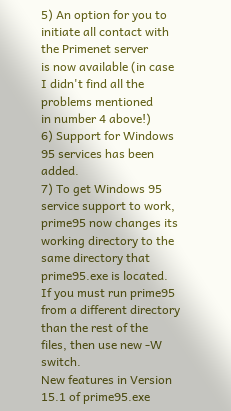5) An option for you to initiate all contact with the Primenet server
is now available (in case I didn't find all the problems mentioned
in number 4 above!)
6) Support for Windows 95 services has been added.
7) To get Windows 95 service support to work, prime95 now changes its
working directory to the same directory that prime95.exe is located.
If you must run prime95 from a different directory than the rest of the
files, then use new -W switch.
New features in Version 15.1 of prime95.exe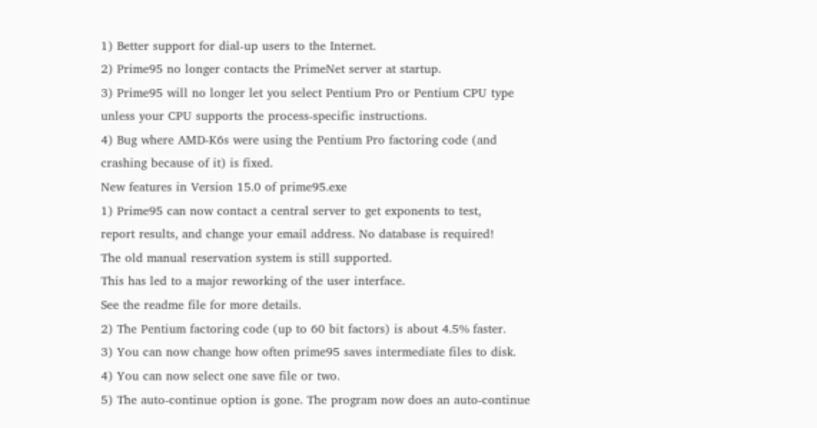1) Better support for dial-up users to the Internet.
2) Prime95 no longer contacts the PrimeNet server at startup.
3) Prime95 will no longer let you select Pentium Pro or Pentium CPU type
unless your CPU supports the process-specific instructions.
4) Bug where AMD-K6s were using the Pentium Pro factoring code (and
crashing because of it) is fixed.
New features in Version 15.0 of prime95.exe
1) Prime95 can now contact a central server to get exponents to test,
report results, and change your email address. No database is required!
The old manual reservation system is still supported.
This has led to a major reworking of the user interface.
See the readme file for more details.
2) The Pentium factoring code (up to 60 bit factors) is about 4.5% faster.
3) You can now change how often prime95 saves intermediate files to disk.
4) You can now select one save file or two.
5) The auto-continue option is gone. The program now does an auto-continue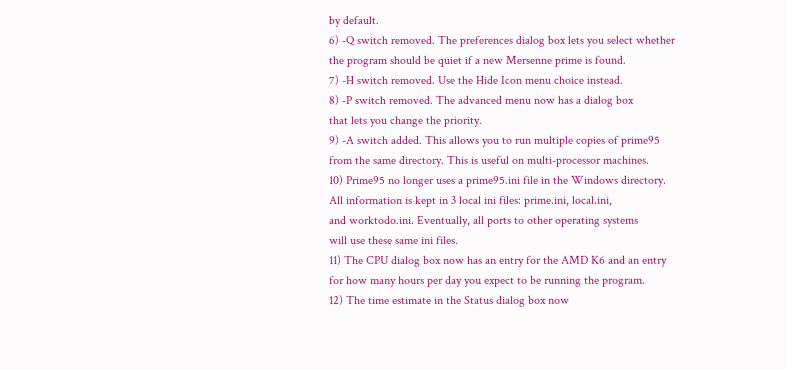by default.
6) -Q switch removed. The preferences dialog box lets you select whether
the program should be quiet if a new Mersenne prime is found.
7) -H switch removed. Use the Hide Icon menu choice instead.
8) -P switch removed. The advanced menu now has a dialog box
that lets you change the priority.
9) -A switch added. This allows you to run multiple copies of prime95
from the same directory. This is useful on multi-processor machines.
10) Prime95 no longer uses a prime95.ini file in the Windows directory.
All information is kept in 3 local ini files: prime.ini, local.ini,
and worktodo.ini. Eventually, all ports to other operating systems
will use these same ini files.
11) The CPU dialog box now has an entry for the AMD K6 and an entry
for how many hours per day you expect to be running the program.
12) The time estimate in the Status dialog box now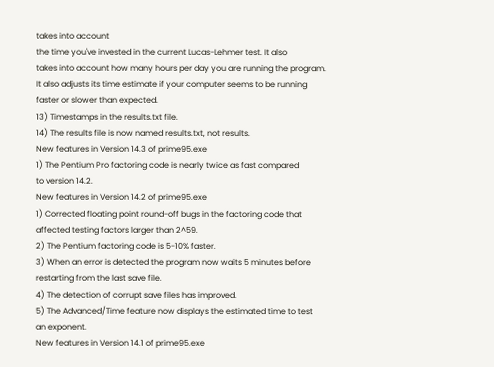takes into account
the time you've invested in the current Lucas-Lehmer test. It also
takes into account how many hours per day you are running the program.
It also adjusts its time estimate if your computer seems to be running
faster or slower than expected.
13) Timestamps in the results.txt file.
14) The results file is now named results.txt, not results.
New features in Version 14.3 of prime95.exe
1) The Pentium Pro factoring code is nearly twice as fast compared
to version 14.2.
New features in Version 14.2 of prime95.exe
1) Corrected floating point round-off bugs in the factoring code that
affected testing factors larger than 2^59.
2) The Pentium factoring code is 5-10% faster.
3) When an error is detected the program now waits 5 minutes before
restarting from the last save file.
4) The detection of corrupt save files has improved.
5) The Advanced/Time feature now displays the estimated time to test
an exponent.
New features in Version 14.1 of prime95.exe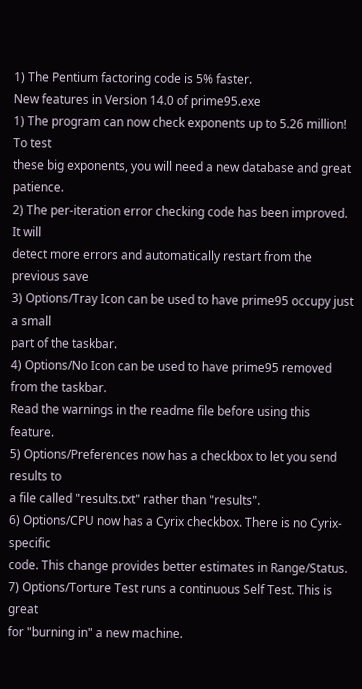1) The Pentium factoring code is 5% faster.
New features in Version 14.0 of prime95.exe
1) The program can now check exponents up to 5.26 million! To test
these big exponents, you will need a new database and great patience.
2) The per-iteration error checking code has been improved. It will
detect more errors and automatically restart from the previous save
3) Options/Tray Icon can be used to have prime95 occupy just a small
part of the taskbar.
4) Options/No Icon can be used to have prime95 removed from the taskbar.
Read the warnings in the readme file before using this feature.
5) Options/Preferences now has a checkbox to let you send results to
a file called "results.txt" rather than "results".
6) Options/CPU now has a Cyrix checkbox. There is no Cyrix-specific
code. This change provides better estimates in Range/Status.
7) Options/Torture Test runs a continuous Self Test. This is great
for "burning in" a new machine.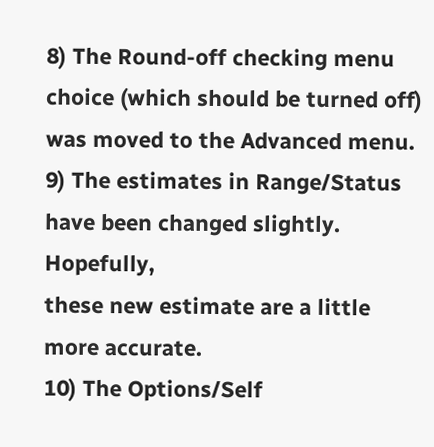8) The Round-off checking menu choice (which should be turned off)
was moved to the Advanced menu.
9) The estimates in Range/Status have been changed slightly. Hopefully,
these new estimate are a little more accurate.
10) The Options/Self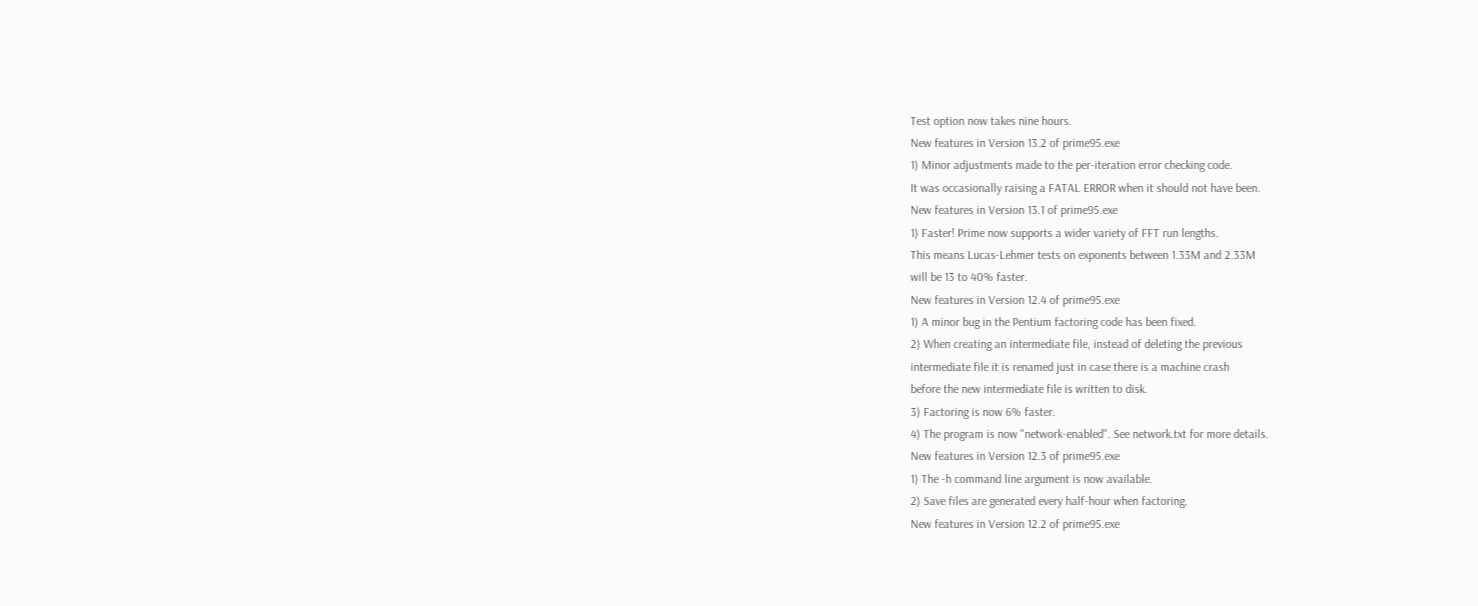Test option now takes nine hours.
New features in Version 13.2 of prime95.exe
1) Minor adjustments made to the per-iteration error checking code.
It was occasionally raising a FATAL ERROR when it should not have been.
New features in Version 13.1 of prime95.exe
1) Faster! Prime now supports a wider variety of FFT run lengths.
This means Lucas-Lehmer tests on exponents between 1.33M and 2.33M
will be 13 to 40% faster.
New features in Version 12.4 of prime95.exe
1) A minor bug in the Pentium factoring code has been fixed.
2) When creating an intermediate file, instead of deleting the previous
intermediate file it is renamed just in case there is a machine crash
before the new intermediate file is written to disk.
3) Factoring is now 6% faster.
4) The program is now "network-enabled". See network.txt for more details.
New features in Version 12.3 of prime95.exe
1) The -h command line argument is now available.
2) Save files are generated every half-hour when factoring.
New features in Version 12.2 of prime95.exe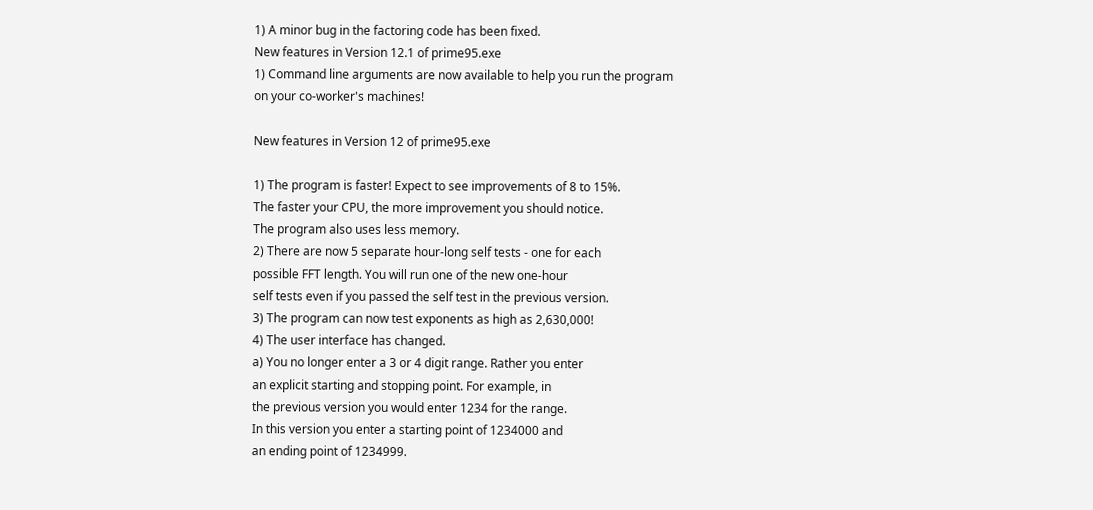1) A minor bug in the factoring code has been fixed.
New features in Version 12.1 of prime95.exe
1) Command line arguments are now available to help you run the program
on your co-worker's machines!

New features in Version 12 of prime95.exe

1) The program is faster! Expect to see improvements of 8 to 15%.
The faster your CPU, the more improvement you should notice.
The program also uses less memory.
2) There are now 5 separate hour-long self tests - one for each
possible FFT length. You will run one of the new one-hour
self tests even if you passed the self test in the previous version.
3) The program can now test exponents as high as 2,630,000!
4) The user interface has changed.
a) You no longer enter a 3 or 4 digit range. Rather you enter
an explicit starting and stopping point. For example, in
the previous version you would enter 1234 for the range.
In this version you enter a starting point of 1234000 and
an ending point of 1234999.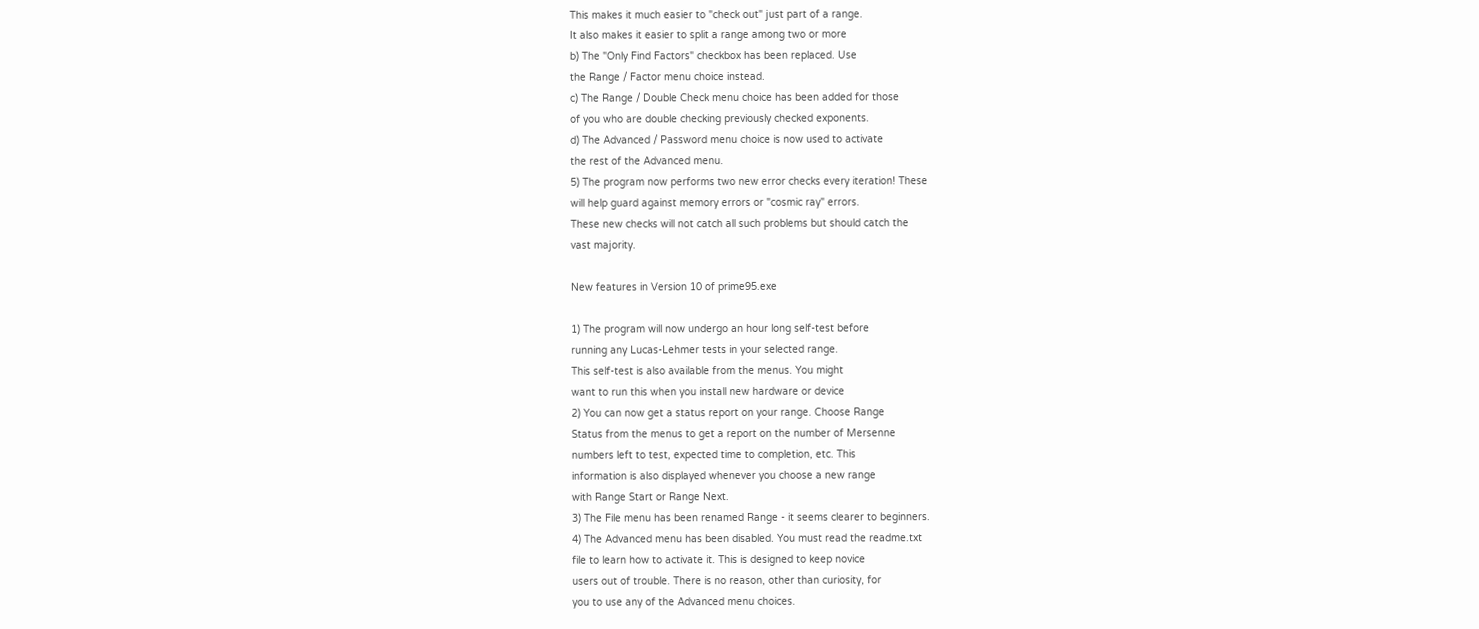This makes it much easier to "check out" just part of a range.
It also makes it easier to split a range among two or more
b) The "Only Find Factors" checkbox has been replaced. Use
the Range / Factor menu choice instead.
c) The Range / Double Check menu choice has been added for those
of you who are double checking previously checked exponents.
d) The Advanced / Password menu choice is now used to activate
the rest of the Advanced menu.
5) The program now performs two new error checks every iteration! These
will help guard against memory errors or "cosmic ray" errors.
These new checks will not catch all such problems but should catch the
vast majority.

New features in Version 10 of prime95.exe

1) The program will now undergo an hour long self-test before
running any Lucas-Lehmer tests in your selected range.
This self-test is also available from the menus. You might
want to run this when you install new hardware or device
2) You can now get a status report on your range. Choose Range
Status from the menus to get a report on the number of Mersenne
numbers left to test, expected time to completion, etc. This
information is also displayed whenever you choose a new range
with Range Start or Range Next.
3) The File menu has been renamed Range - it seems clearer to beginners.
4) The Advanced menu has been disabled. You must read the readme.txt
file to learn how to activate it. This is designed to keep novice
users out of trouble. There is no reason, other than curiosity, for
you to use any of the Advanced menu choices.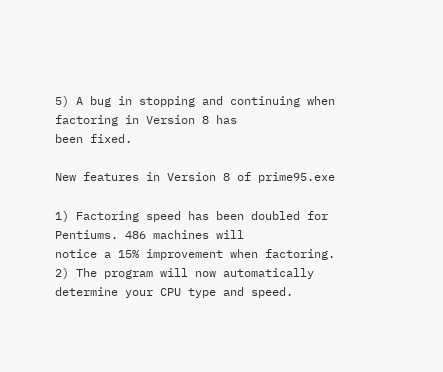5) A bug in stopping and continuing when factoring in Version 8 has
been fixed.

New features in Version 8 of prime95.exe

1) Factoring speed has been doubled for Pentiums. 486 machines will
notice a 15% improvement when factoring.
2) The program will now automatically determine your CPU type and speed.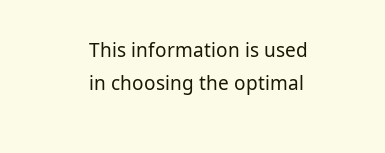This information is used in choosing the optimal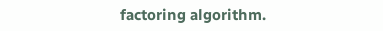factoring algorithm.